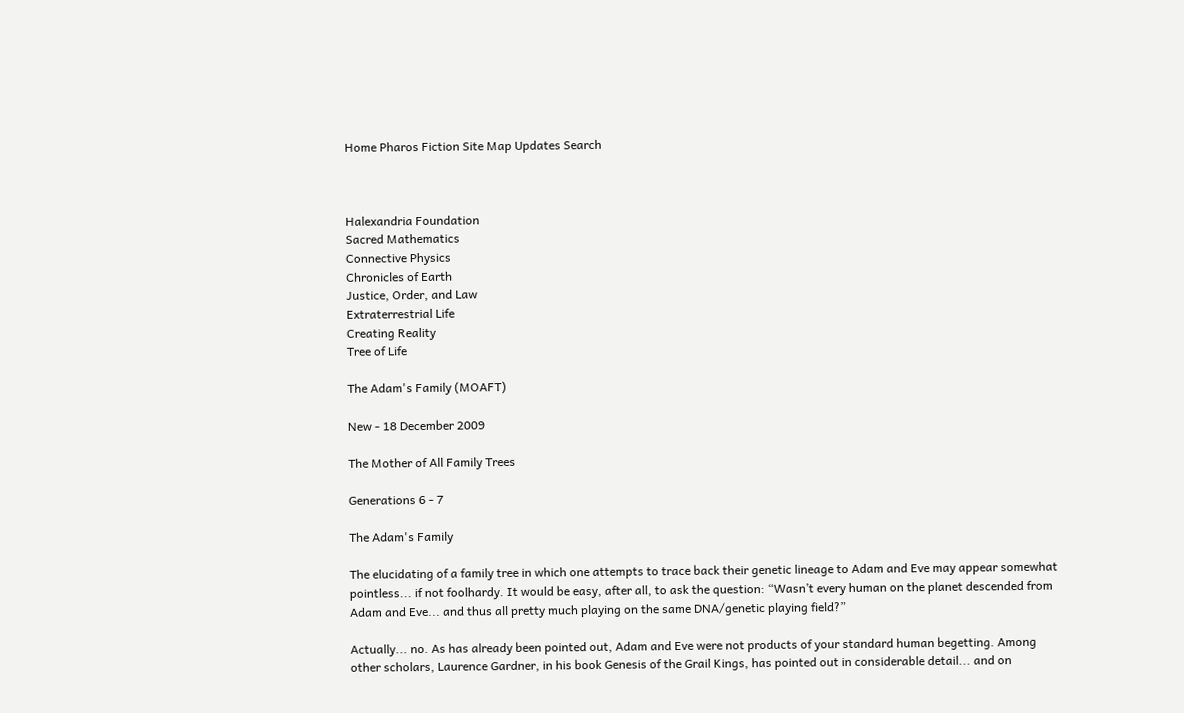Home Pharos Fiction Site Map Updates Search



Halexandria Foundation
Sacred Mathematics
Connective Physics
Chronicles of Earth
Justice, Order, and Law
Extraterrestrial Life
Creating Reality
Tree of Life

The Adam's Family (MOAFT)

New - 18 December 2009

The Mother of All Family Trees

Generations 6 - 7

The Adam's Family

The elucidating of a family tree in which one attempts to trace back their genetic lineage to Adam and Eve may appear somewhat pointless... if not foolhardy. It would be easy, after all, to ask the question: “Wasn’t every human on the planet descended from Adam and Eve... and thus all pretty much playing on the same DNA/genetic playing field?”

Actually... no. As has already been pointed out, Adam and Eve were not products of your standard human begetting. Among other scholars, Laurence Gardner, in his book Genesis of the Grail Kings, has pointed out in considerable detail... and on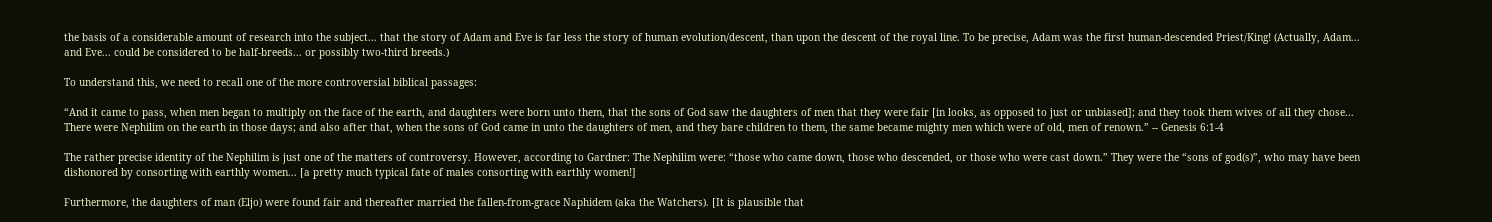the basis of a considerable amount of research into the subject... that the story of Adam and Eve is far less the story of human evolution/descent, than upon the descent of the royal line. To be precise, Adam was the first human-descended Priest/King! (Actually, Adam... and Eve... could be considered to be half-breeds... or possibly two-third breeds.)

To understand this, we need to recall one of the more controversial biblical passages:

“And it came to pass, when men began to multiply on the face of the earth, and daughters were born unto them, that the sons of God saw the daughters of men that they were fair [in looks, as opposed to just or unbiased]; and they took them wives of all they chose... There were Nephilim on the earth in those days; and also after that, when the sons of God came in unto the daughters of men, and they bare children to them, the same became mighty men which were of old, men of renown.” -- Genesis 6:1-4

The rather precise identity of the Nephilim is just one of the matters of controversy. However, according to Gardner: The Nephilim were: “those who came down, those who descended, or those who were cast down.” They were the “sons of god(s)”, who may have been dishonored by consorting with earthly women... [a pretty much typical fate of males consorting with earthly women!]

Furthermore, the daughters of man (Eljo) were found fair and thereafter married the fallen-from-grace Naphidem (aka the Watchers). [It is plausible that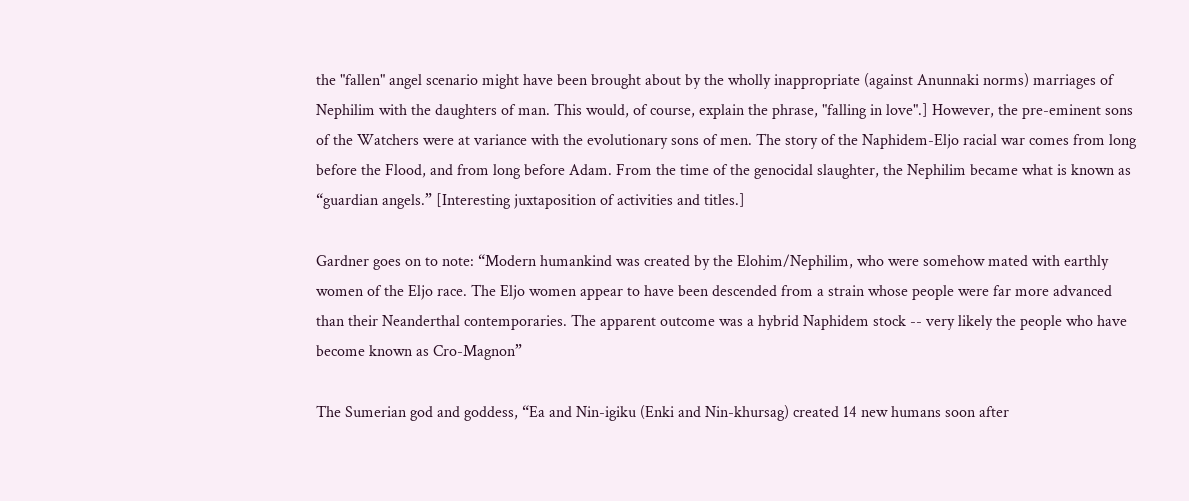the "fallen" angel scenario might have been brought about by the wholly inappropriate (against Anunnaki norms) marriages of Nephilim with the daughters of man. This would, of course, explain the phrase, "falling in love".] However, the pre-eminent sons of the Watchers were at variance with the evolutionary sons of men. The story of the Naphidem-Eljo racial war comes from long before the Flood, and from long before Adam. From the time of the genocidal slaughter, the Nephilim became what is known as “guardian angels.” [Interesting juxtaposition of activities and titles.]

Gardner goes on to note: “Modern humankind was created by the Elohim/Nephilim, who were somehow mated with earthly women of the Eljo race. The Eljo women appear to have been descended from a strain whose people were far more advanced than their Neanderthal contemporaries. The apparent outcome was a hybrid Naphidem stock -- very likely the people who have become known as Cro-Magnon”

The Sumerian god and goddess, “Ea and Nin-igiku (Enki and Nin-khursag) created 14 new humans soon after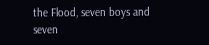the Flood, seven boys and seven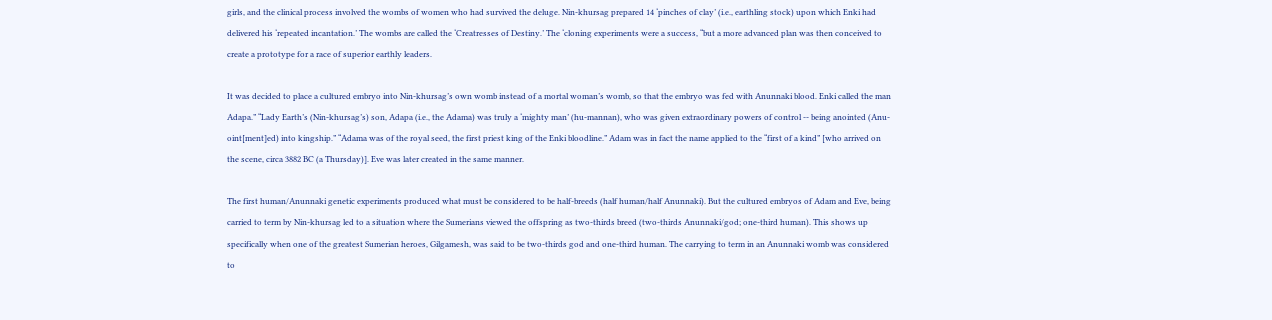girls, and the clinical process involved the wombs of women who had survived the deluge. Nin-khursag prepared 14 ‘pinches of clay’ (i.e., earthling stock) upon which Enki had delivered his ‘repeated incantation.’ The wombs are called the ‘Creatresses of Destiny.’ The ‘cloning experiments were a success, “but a more advanced plan was then conceived to create a prototype for a race of superior earthly leaders.

It was decided to place a cultured embryo into Nin-khursag’s own womb instead of a mortal woman’s womb, so that the embryo was fed with Anunnaki blood. Enki called the man Adapa.” “Lady Earth’s (Nin-khursag’s) son, Adapa (i.e., the Adama) was truly a ‘mighty man’ (hu-mannan), who was given extraordinary powers of control -- being anointed (Anu-oint[ment]ed) into kingship.” “Adama was of the royal seed, the first priest king of the Enki bloodline.” Adam was in fact the name applied to the “first of a kind” [who arrived on the scene, circa 3882 BC (a Thursday)]. Eve was later created in the same manner.

The first human/Anunnaki genetic experiments produced what must be considered to be half-breeds (half human/half Anunnaki). But the cultured embryos of Adam and Eve, being carried to term by Nin-khursag led to a situation where the Sumerians viewed the offspring as two-thirds breed (two-thirds Anunnaki/god; one-third human). This shows up specifically when one of the greatest Sumerian heroes, Gilgamesh, was said to be two-thirds god and one-third human. The carrying to term in an Anunnaki womb was considered to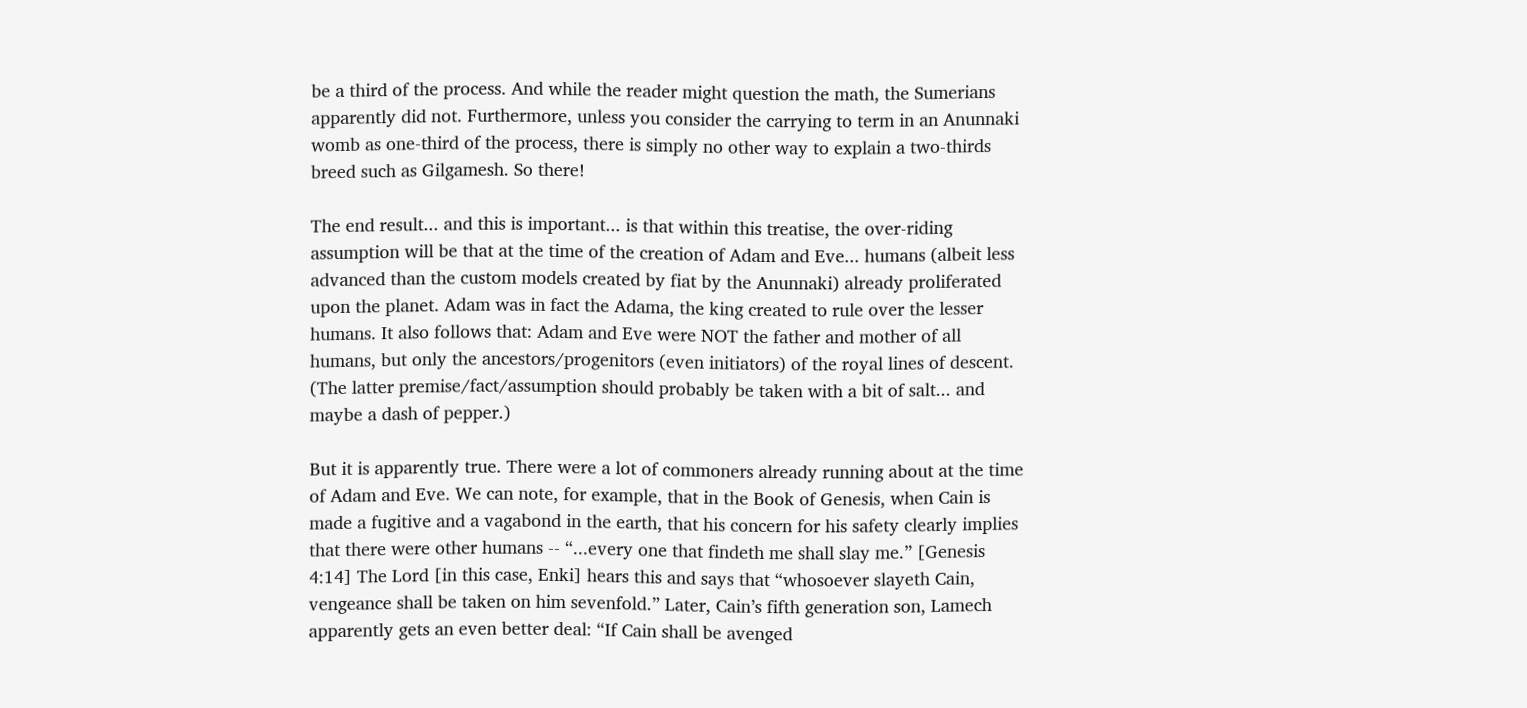be a third of the process. And while the reader might question the math, the Sumerians apparently did not. Furthermore, unless you consider the carrying to term in an Anunnaki womb as one-third of the process, there is simply no other way to explain a two-thirds breed such as Gilgamesh. So there!

The end result... and this is important... is that within this treatise, the over-riding assumption will be that at the time of the creation of Adam and Eve... humans (albeit less advanced than the custom models created by fiat by the Anunnaki) already proliferated upon the planet. Adam was in fact the Adama, the king created to rule over the lesser humans. It also follows that: Adam and Eve were NOT the father and mother of all humans, but only the ancestors/progenitors (even initiators) of the royal lines of descent. (The latter premise/fact/assumption should probably be taken with a bit of salt... and maybe a dash of pepper.)

But it is apparently true. There were a lot of commoners already running about at the time of Adam and Eve. We can note, for example, that in the Book of Genesis, when Cain is made a fugitive and a vagabond in the earth, that his concern for his safety clearly implies that there were other humans -- “...every one that findeth me shall slay me.” [Genesis 4:14] The Lord [in this case, Enki] hears this and says that “whosoever slayeth Cain, vengeance shall be taken on him sevenfold.” Later, Cain’s fifth generation son, Lamech apparently gets an even better deal: “If Cain shall be avenged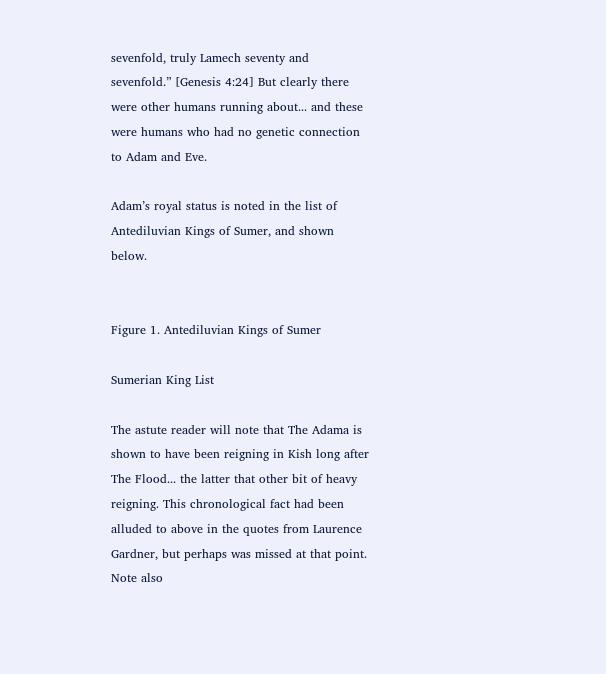sevenfold, truly Lamech seventy and sevenfold.” [Genesis 4:24] But clearly there were other humans running about... and these were humans who had no genetic connection to Adam and Eve.

Adam’s royal status is noted in the list of Antediluvian Kings of Sumer, and shown below.


Figure 1. Antediluvian Kings of Sumer

Sumerian King List

The astute reader will note that The Adama is shown to have been reigning in Kish long after The Flood... the latter that other bit of heavy reigning. This chronological fact had been alluded to above in the quotes from Laurence Gardner, but perhaps was missed at that point. Note also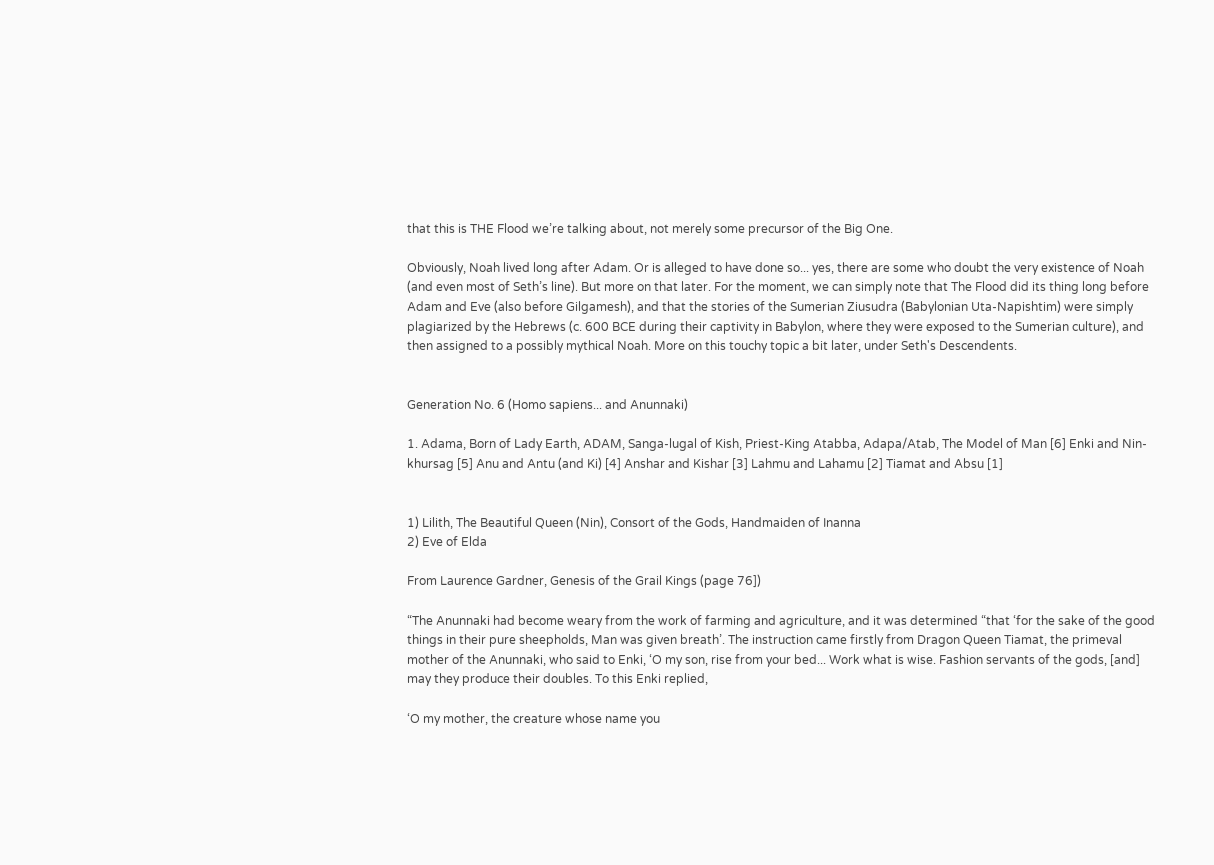that this is THE Flood we’re talking about, not merely some precursor of the Big One.

Obviously, Noah lived long after Adam. Or is alleged to have done so... yes, there are some who doubt the very existence of Noah (and even most of Seth’s line). But more on that later. For the moment, we can simply note that The Flood did its thing long before Adam and Eve (also before Gilgamesh), and that the stories of the Sumerian Ziusudra (Babylonian Uta-Napishtim) were simply plagiarized by the Hebrews (c. 600 BCE during their captivity in Babylon, where they were exposed to the Sumerian culture), and then assigned to a possibly mythical Noah. More on this touchy topic a bit later, under Seth's Descendents.


Generation No. 6 (Homo sapiens... and Anunnaki)

1. Adama, Born of Lady Earth, ADAM, Sanga-lugal of Kish, Priest-King Atabba, Adapa/Atab, The Model of Man [6] Enki and Nin-khursag [5] Anu and Antu (and Ki) [4] Anshar and Kishar [3] Lahmu and Lahamu [2] Tiamat and Absu [1]


1) Lilith, The Beautiful Queen (Nin), Consort of the Gods, Handmaiden of Inanna
2) Eve of Elda

From Laurence Gardner, Genesis of the Grail Kings (page 76])

“The Anunnaki had become weary from the work of farming and agriculture, and it was determined “that ‘for the sake of the good things in their pure sheepholds, Man was given breath’. The instruction came firstly from Dragon Queen Tiamat, the primeval mother of the Anunnaki, who said to Enki, ‘O my son, rise from your bed... Work what is wise. Fashion servants of the gods, [and] may they produce their doubles. To this Enki replied,

‘O my mother, the creature whose name you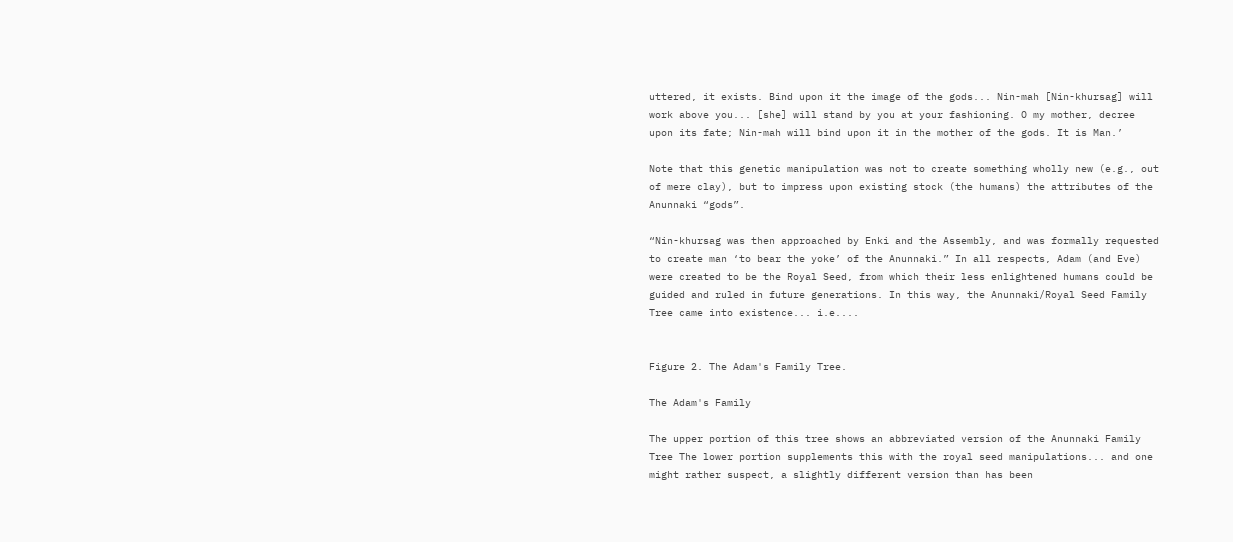uttered, it exists. Bind upon it the image of the gods... Nin-mah [Nin-khursag] will work above you... [she] will stand by you at your fashioning. O my mother, decree upon its fate; Nin-mah will bind upon it in the mother of the gods. It is Man.’

Note that this genetic manipulation was not to create something wholly new (e.g., out of mere clay), but to impress upon existing stock (the humans) the attributes of the Anunnaki “gods”.

“Nin-khursag was then approached by Enki and the Assembly, and was formally requested to create man ‘to bear the yoke’ of the Anunnaki.” In all respects, Adam (and Eve) were created to be the Royal Seed, from which their less enlightened humans could be guided and ruled in future generations. In this way, the Anunnaki/Royal Seed Family Tree came into existence... i.e....


Figure 2. The Adam's Family Tree.

The Adam's Family

The upper portion of this tree shows an abbreviated version of the Anunnaki Family Tree The lower portion supplements this with the royal seed manipulations... and one might rather suspect, a slightly different version than has been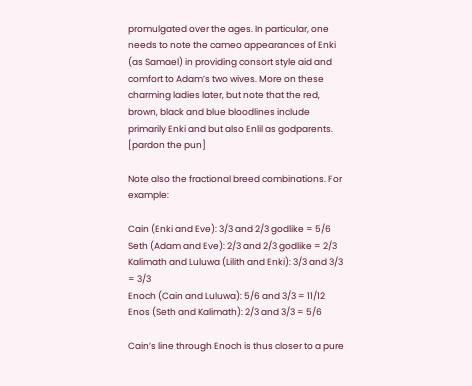promulgated over the ages. In particular, one needs to note the cameo appearances of Enki (as Samael) in providing consort style aid and comfort to Adam’s two wives. More on these charming ladies later, but note that the red, brown, black and blue bloodlines include primarily Enki and but also Enlil as godparents. [pardon the pun]

Note also the fractional breed combinations. For example:

Cain (Enki and Eve): 3/3 and 2/3 godlike = 5/6
Seth (Adam and Eve): 2/3 and 2/3 godlike = 2/3
Kalimath and Luluwa (Lilith and Enki): 3/3 and 3/3 = 3/3
Enoch (Cain and Luluwa): 5/6 and 3/3 = 11/12
Enos (Seth and Kalimath): 2/3 and 3/3 = 5/6

Cain’s line through Enoch is thus closer to a pure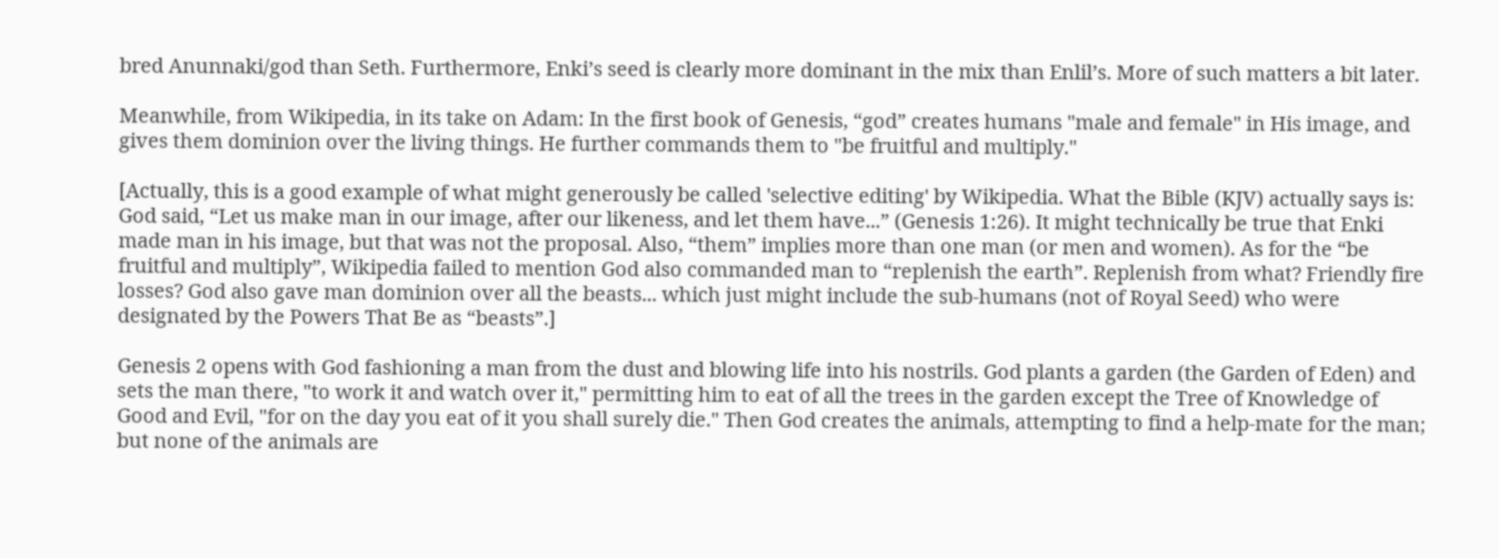bred Anunnaki/god than Seth. Furthermore, Enki’s seed is clearly more dominant in the mix than Enlil’s. More of such matters a bit later.

Meanwhile, from Wikipedia, in its take on Adam: In the first book of Genesis, “god” creates humans "male and female" in His image, and gives them dominion over the living things. He further commands them to "be fruitful and multiply."

[Actually, this is a good example of what might generously be called 'selective editing' by Wikipedia. What the Bible (KJV) actually says is: God said, “Let us make man in our image, after our likeness, and let them have...” (Genesis 1:26). It might technically be true that Enki made man in his image, but that was not the proposal. Also, “them” implies more than one man (or men and women). As for the “be fruitful and multiply”, Wikipedia failed to mention God also commanded man to “replenish the earth”. Replenish from what? Friendly fire losses? God also gave man dominion over all the beasts... which just might include the sub-humans (not of Royal Seed) who were designated by the Powers That Be as “beasts”.]

Genesis 2 opens with God fashioning a man from the dust and blowing life into his nostrils. God plants a garden (the Garden of Eden) and sets the man there, "to work it and watch over it," permitting him to eat of all the trees in the garden except the Tree of Knowledge of Good and Evil, "for on the day you eat of it you shall surely die." Then God creates the animals, attempting to find a help-mate for the man; but none of the animals are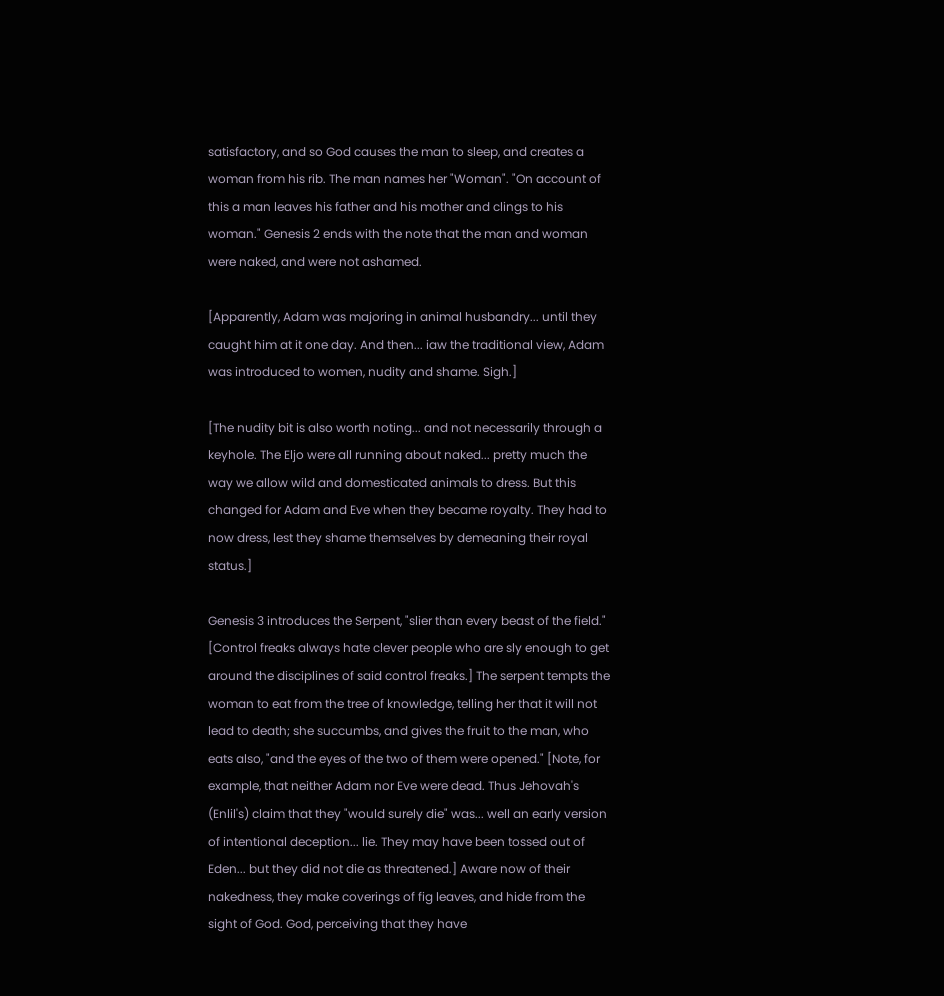satisfactory, and so God causes the man to sleep, and creates a woman from his rib. The man names her "Woman". "On account of this a man leaves his father and his mother and clings to his woman." Genesis 2 ends with the note that the man and woman were naked, and were not ashamed.

[Apparently, Adam was majoring in animal husbandry... until they caught him at it one day. And then... iaw the traditional view, Adam was introduced to women, nudity and shame. Sigh.]

[The nudity bit is also worth noting... and not necessarily through a keyhole. The Eljo were all running about naked... pretty much the way we allow wild and domesticated animals to dress. But this changed for Adam and Eve when they became royalty. They had to now dress, lest they shame themselves by demeaning their royal status.]

Genesis 3 introduces the Serpent, "slier than every beast of the field." [Control freaks always hate clever people who are sly enough to get around the disciplines of said control freaks.] The serpent tempts the woman to eat from the tree of knowledge, telling her that it will not lead to death; she succumbs, and gives the fruit to the man, who eats also, "and the eyes of the two of them were opened." [Note, for example, that neither Adam nor Eve were dead. Thus Jehovah's (Enlil's) claim that they "would surely die" was... well an early version of intentional deception... lie. They may have been tossed out of Eden... but they did not die as threatened.] Aware now of their nakedness, they make coverings of fig leaves, and hide from the sight of God. God, perceiving that they have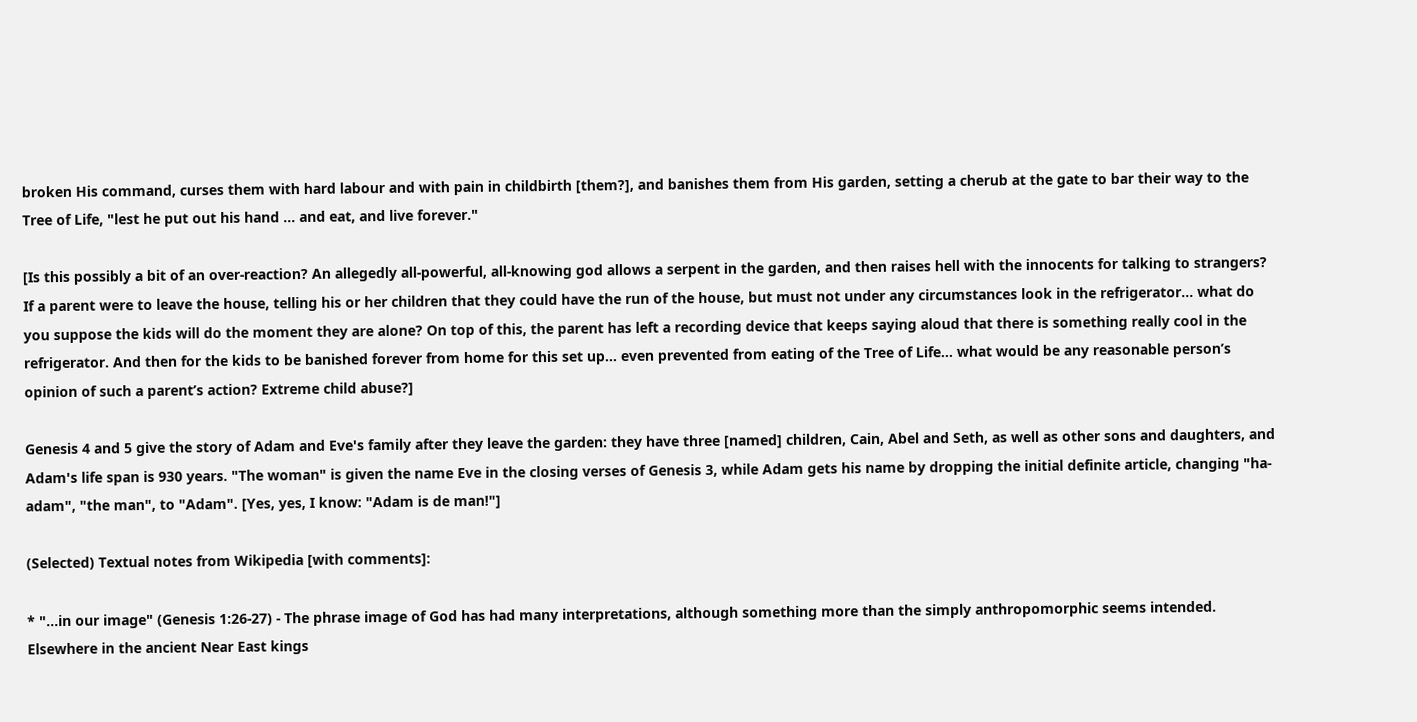broken His command, curses them with hard labour and with pain in childbirth [them?], and banishes them from His garden, setting a cherub at the gate to bar their way to the Tree of Life, "lest he put out his hand ... and eat, and live forever."

[Is this possibly a bit of an over-reaction? An allegedly all-powerful, all-knowing god allows a serpent in the garden, and then raises hell with the innocents for talking to strangers? If a parent were to leave the house, telling his or her children that they could have the run of the house, but must not under any circumstances look in the refrigerator... what do you suppose the kids will do the moment they are alone? On top of this, the parent has left a recording device that keeps saying aloud that there is something really cool in the refrigerator. And then for the kids to be banished forever from home for this set up... even prevented from eating of the Tree of Life... what would be any reasonable person’s opinion of such a parent’s action? Extreme child abuse?]

Genesis 4 and 5 give the story of Adam and Eve's family after they leave the garden: they have three [named] children, Cain, Abel and Seth, as well as other sons and daughters, and Adam's life span is 930 years. "The woman" is given the name Eve in the closing verses of Genesis 3, while Adam gets his name by dropping the initial definite article, changing "ha-adam", "the man", to "Adam". [Yes, yes, I know: "Adam is de man!"]

(Selected) Textual notes from Wikipedia [with comments]:

* "...in our image" (Genesis 1:26-27) - The phrase image of God has had many interpretations, although something more than the simply anthropomorphic seems intended. Elsewhere in the ancient Near East kings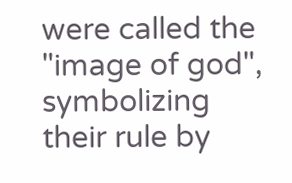were called the "image of god", symbolizing their rule by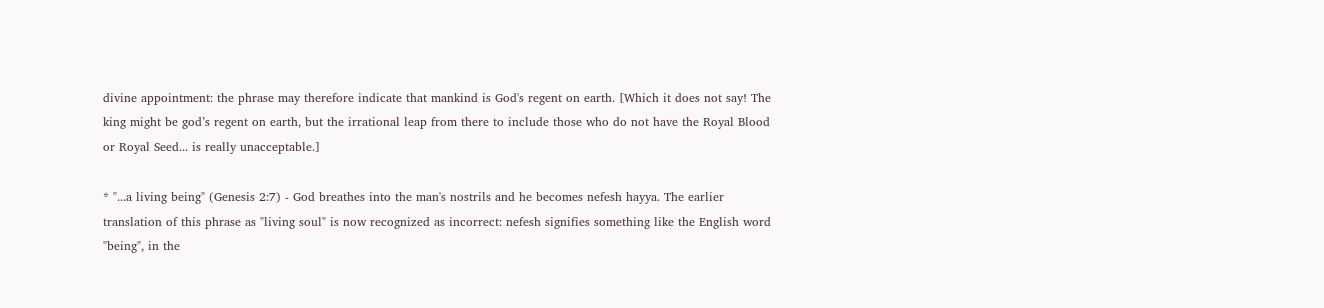divine appointment: the phrase may therefore indicate that mankind is God's regent on earth. [Which it does not say! The king might be god’s regent on earth, but the irrational leap from there to include those who do not have the Royal Blood or Royal Seed... is really unacceptable.]

* "...a living being" (Genesis 2:7) - God breathes into the man's nostrils and he becomes nefesh hayya. The earlier translation of this phrase as "living soul" is now recognized as incorrect: nefesh signifies something like the English word "being", in the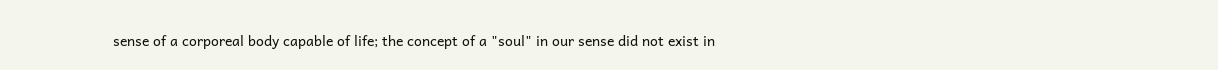sense of a corporeal body capable of life; the concept of a "soul" in our sense did not exist in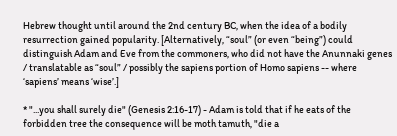Hebrew thought until around the 2nd century BC, when the idea of a bodily resurrection gained popularity. [Alternatively, “soul” (or even “being”) could distinguish Adam and Eve from the commoners, who did not have the Anunnaki genes / translatable as “soul” / possibly the sapiens portion of Homo sapiens -- where ‘sapiens’ means ‘wise’.]

* "...you shall surely die" (Genesis 2:16-17) - Adam is told that if he eats of the forbidden tree the consequence will be moth tamuth, "die a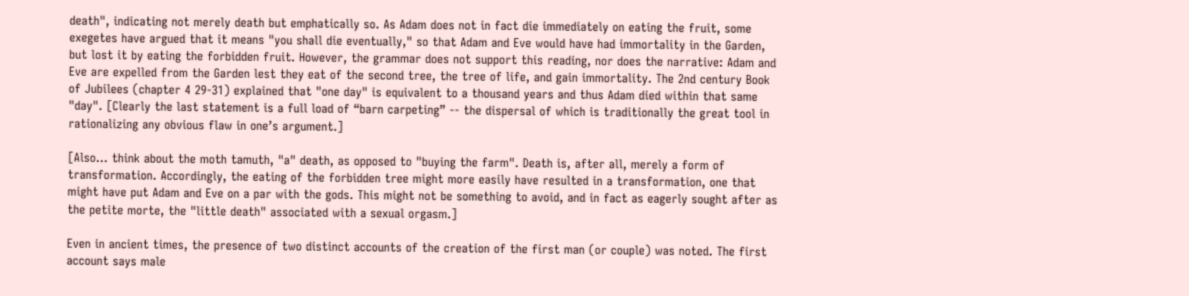death", indicating not merely death but emphatically so. As Adam does not in fact die immediately on eating the fruit, some exegetes have argued that it means "you shall die eventually," so that Adam and Eve would have had immortality in the Garden, but lost it by eating the forbidden fruit. However, the grammar does not support this reading, nor does the narrative: Adam and Eve are expelled from the Garden lest they eat of the second tree, the tree of life, and gain immortality. The 2nd century Book of Jubilees (chapter 4 29-31) explained that "one day" is equivalent to a thousand years and thus Adam died within that same "day". [Clearly the last statement is a full load of “barn carpeting” -- the dispersal of which is traditionally the great tool in rationalizing any obvious flaw in one’s argument.]

[Also... think about the moth tamuth, "a" death, as opposed to "buying the farm". Death is, after all, merely a form of transformation. Accordingly, the eating of the forbidden tree might more easily have resulted in a transformation, one that might have put Adam and Eve on a par with the gods. This might not be something to avoid, and in fact as eagerly sought after as the petite morte, the "little death" associated with a sexual orgasm.]

Even in ancient times, the presence of two distinct accounts of the creation of the first man (or couple) was noted. The first account says male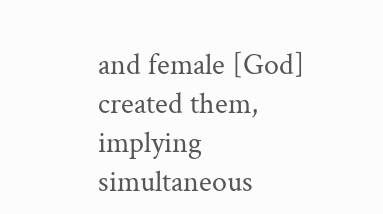and female [God] created them, implying simultaneous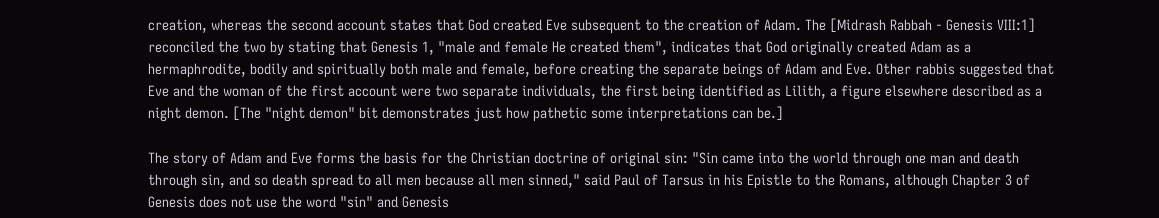creation, whereas the second account states that God created Eve subsequent to the creation of Adam. The [Midrash Rabbah - Genesis VIII:1] reconciled the two by stating that Genesis 1, "male and female He created them", indicates that God originally created Adam as a hermaphrodite, bodily and spiritually both male and female, before creating the separate beings of Adam and Eve. Other rabbis suggested that Eve and the woman of the first account were two separate individuals, the first being identified as Lilith, a figure elsewhere described as a night demon. [The "night demon" bit demonstrates just how pathetic some interpretations can be.]

The story of Adam and Eve forms the basis for the Christian doctrine of original sin: "Sin came into the world through one man and death through sin, and so death spread to all men because all men sinned," said Paul of Tarsus in his Epistle to the Romans, although Chapter 3 of Genesis does not use the word "sin" and Genesis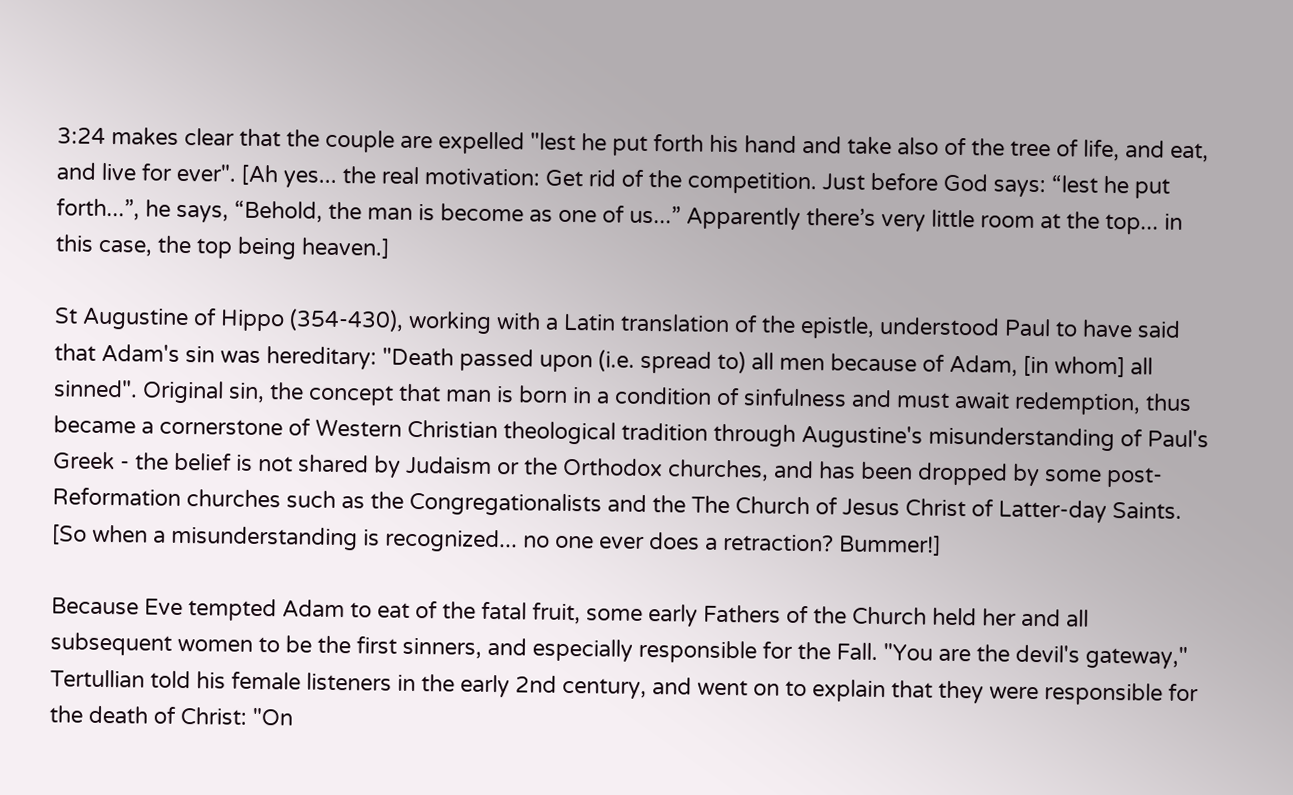3:24 makes clear that the couple are expelled "lest he put forth his hand and take also of the tree of life, and eat, and live for ever". [Ah yes... the real motivation: Get rid of the competition. Just before God says: “lest he put forth...”, he says, “Behold, the man is become as one of us...” Apparently there’s very little room at the top... in this case, the top being heaven.]

St Augustine of Hippo (354-430), working with a Latin translation of the epistle, understood Paul to have said that Adam's sin was hereditary: "Death passed upon (i.e. spread to) all men because of Adam, [in whom] all sinned". Original sin, the concept that man is born in a condition of sinfulness and must await redemption, thus became a cornerstone of Western Christian theological tradition through Augustine's misunderstanding of Paul's Greek - the belief is not shared by Judaism or the Orthodox churches, and has been dropped by some post-Reformation churches such as the Congregationalists and the The Church of Jesus Christ of Latter-day Saints. [So when a misunderstanding is recognized... no one ever does a retraction? Bummer!]

Because Eve tempted Adam to eat of the fatal fruit, some early Fathers of the Church held her and all subsequent women to be the first sinners, and especially responsible for the Fall. "You are the devil's gateway," Tertullian told his female listeners in the early 2nd century, and went on to explain that they were responsible for the death of Christ: "On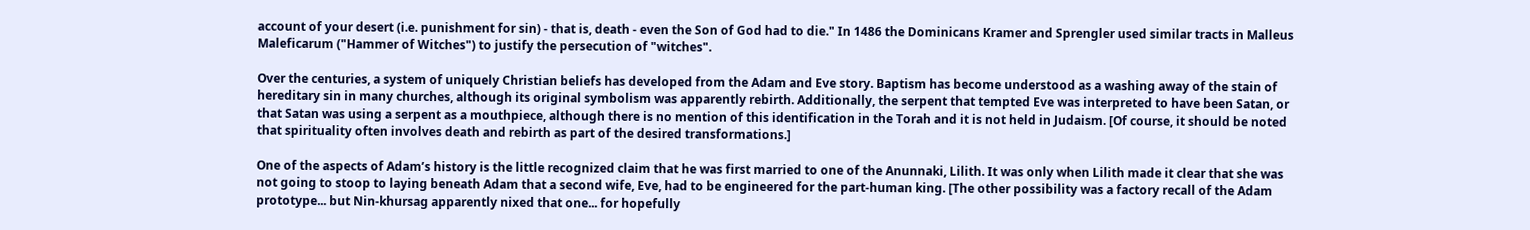account of your desert (i.e. punishment for sin) - that is, death - even the Son of God had to die." In 1486 the Dominicans Kramer and Sprengler used similar tracts in Malleus Maleficarum ("Hammer of Witches") to justify the persecution of "witches".

Over the centuries, a system of uniquely Christian beliefs has developed from the Adam and Eve story. Baptism has become understood as a washing away of the stain of hereditary sin in many churches, although its original symbolism was apparently rebirth. Additionally, the serpent that tempted Eve was interpreted to have been Satan, or that Satan was using a serpent as a mouthpiece, although there is no mention of this identification in the Torah and it is not held in Judaism. [Of course, it should be noted that spirituality often involves death and rebirth as part of the desired transformations.]

One of the aspects of Adam’s history is the little recognized claim that he was first married to one of the Anunnaki, Lilith. It was only when Lilith made it clear that she was not going to stoop to laying beneath Adam that a second wife, Eve, had to be engineered for the part-human king. [The other possibility was a factory recall of the Adam prototype... but Nin-khursag apparently nixed that one... for hopefully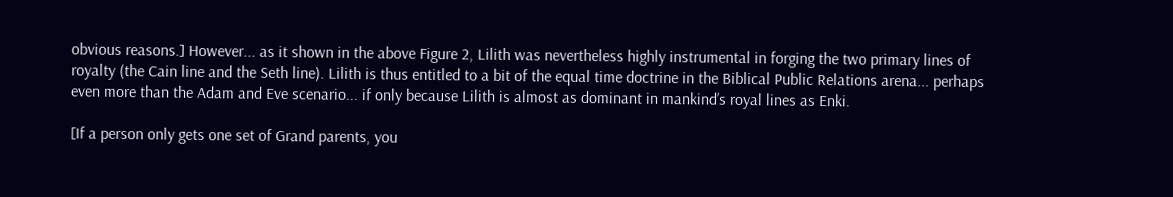obvious reasons.] However... as it shown in the above Figure 2, Lilith was nevertheless highly instrumental in forging the two primary lines of royalty (the Cain line and the Seth line). Lilith is thus entitled to a bit of the equal time doctrine in the Biblical Public Relations arena... perhaps even more than the Adam and Eve scenario... if only because Lilith is almost as dominant in mankind’s royal lines as Enki.

[If a person only gets one set of Grand parents, you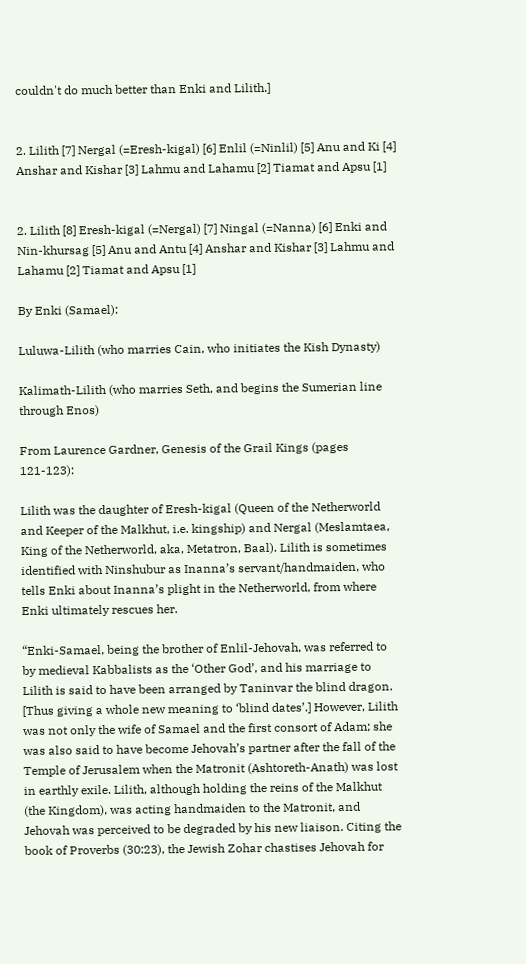couldn't do much better than Enki and Lilith.]


2. Lilith [7] Nergal (=Eresh-kigal) [6] Enlil (=Ninlil) [5] Anu and Ki [4] Anshar and Kishar [3] Lahmu and Lahamu [2] Tiamat and Apsu [1]


2. Lilith [8] Eresh-kigal (=Nergal) [7] Ningal (=Nanna) [6] Enki and Nin-khursag [5] Anu and Antu [4] Anshar and Kishar [3] Lahmu and Lahamu [2] Tiamat and Apsu [1]

By Enki (Samael):

Luluwa-Lilith (who marries Cain, who initiates the Kish Dynasty)

Kalimath-Lilith (who marries Seth, and begins the Sumerian line through Enos)

From Laurence Gardner, Genesis of the Grail Kings (pages 121-123):

Lilith was the daughter of Eresh-kigal (Queen of the Netherworld and Keeper of the Malkhut, i.e. kingship) and Nergal (Meslamtaea, King of the Netherworld, aka, Metatron, Baal). Lilith is sometimes identified with Ninshubur as Inanna’s servant/handmaiden, who tells Enki about Inanna’s plight in the Netherworld, from where Enki ultimately rescues her.

“Enki-Samael, being the brother of Enlil-Jehovah, was referred to by medieval Kabbalists as the ‘Other God’, and his marriage to Lilith is said to have been arranged by Taninvar the blind dragon. [Thus giving a whole new meaning to ‘blind dates’.] However, Lilith was not only the wife of Samael and the first consort of Adam; she was also said to have become Jehovah’s partner after the fall of the Temple of Jerusalem when the Matronit (Ashtoreth-Anath) was lost in earthly exile. Lilith, although holding the reins of the Malkhut (the Kingdom), was acting handmaiden to the Matronit, and Jehovah was perceived to be degraded by his new liaison. Citing the book of Proverbs (30:23), the Jewish Zohar chastises Jehovah for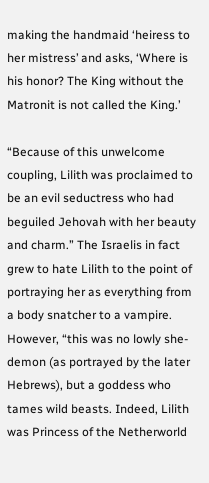making the handmaid ‘heiress to her mistress’ and asks, ‘Where is his honor? The King without the Matronit is not called the King.’

“Because of this unwelcome coupling, Lilith was proclaimed to be an evil seductress who had beguiled Jehovah with her beauty and charm.” The Israelis in fact grew to hate Lilith to the point of portraying her as everything from a body snatcher to a vampire. However, “this was no lowly she-demon (as portrayed by the later Hebrews), but a goddess who tames wild beasts. Indeed, Lilith was Princess of the Netherworld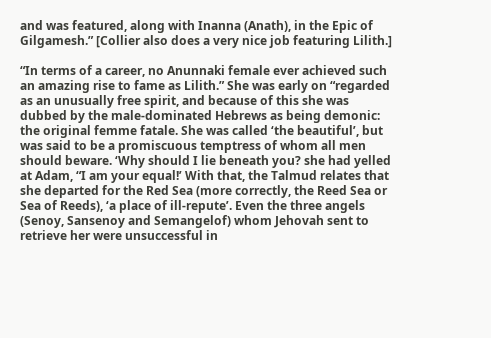and was featured, along with Inanna (Anath), in the Epic of Gilgamesh.” [Collier also does a very nice job featuring Lilith.]

“In terms of a career, no Anunnaki female ever achieved such an amazing rise to fame as Lilith.” She was early on “regarded as an unusually free spirit, and because of this she was dubbed by the male-dominated Hebrews as being demonic: the original femme fatale. She was called ‘the beautiful’, but was said to be a promiscuous temptress of whom all men should beware. ‘Why should I lie beneath you? she had yelled at Adam, “I am your equal!’ With that, the Talmud relates that she departed for the Red Sea (more correctly, the Reed Sea or Sea of Reeds), ‘a place of ill-repute’. Even the three angels (Senoy, Sansenoy and Semangelof) whom Jehovah sent to retrieve her were unsuccessful in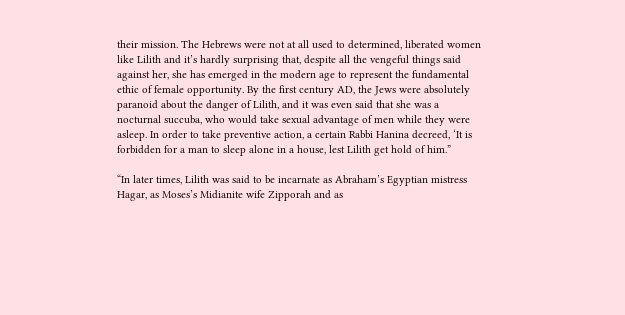their mission. The Hebrews were not at all used to determined, liberated women like Lilith and it’s hardly surprising that, despite all the vengeful things said against her, she has emerged in the modern age to represent the fundamental ethic of female opportunity. By the first century AD, the Jews were absolutely paranoid about the danger of Lilith, and it was even said that she was a nocturnal succuba, who would take sexual advantage of men while they were asleep. In order to take preventive action, a certain Rabbi Hanina decreed, ‘It is forbidden for a man to sleep alone in a house, lest Lilith get hold of him.”

“In later times, Lilith was said to be incarnate as Abraham’s Egyptian mistress Hagar, as Moses’s Midianite wife Zipporah and as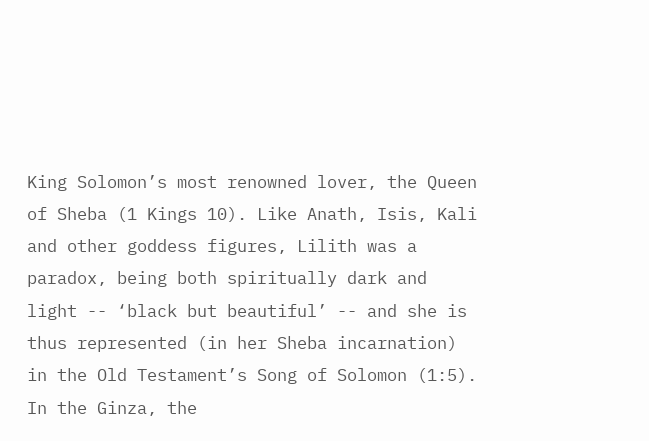King Solomon’s most renowned lover, the Queen of Sheba (1 Kings 10). Like Anath, Isis, Kali and other goddess figures, Lilith was a paradox, being both spiritually dark and light -- ‘black but beautiful’ -- and she is thus represented (in her Sheba incarnation) in the Old Testament’s Song of Solomon (1:5). In the Ginza, the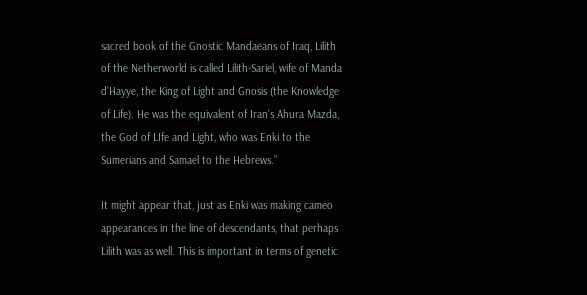sacred book of the Gnostic Mandaeans of Iraq, Lilith of the Netherworld is called Lilith-Sariel, wife of Manda d’Hayye, the King of Light and Gnosis (the Knowledge of Life). He was the equivalent of Iran’s Ahura Mazda, the God of LIfe and Light, who was Enki to the Sumerians and Samael to the Hebrews.”

It might appear that, just as Enki was making cameo appearances in the line of descendants, that perhaps Lilith was as well. This is important in terms of genetic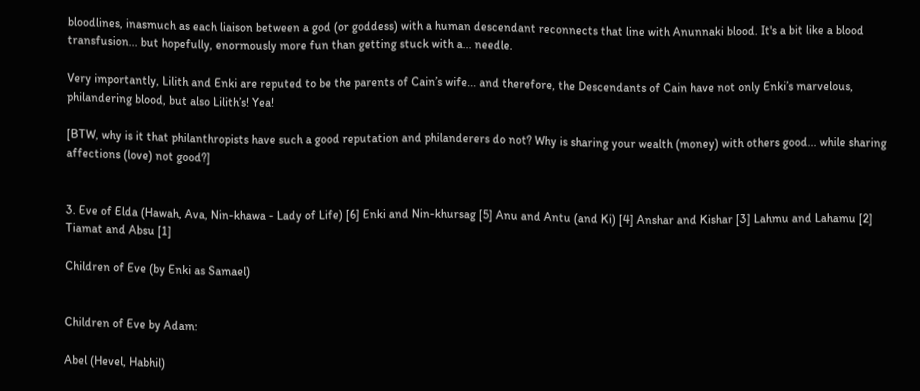bloodlines, inasmuch as each liaison between a god (or goddess) with a human descendant reconnects that line with Anunnaki blood. It's a bit like a blood transfusion... but hopefully, enormously more fun than getting stuck with a... needle.

Very importantly, Lilith and Enki are reputed to be the parents of Cain’s wife... and therefore, the Descendants of Cain have not only Enki’s marvelous, philandering blood, but also Lilith’s! Yea!

[BTW, why is it that philanthropists have such a good reputation and philanderers do not? Why is sharing your wealth (money) with others good... while sharing affections (love) not good?]


3. Eve of Elda (Hawah, Ava, Nin-khawa - Lady of Life) [6] Enki and Nin-khursag [5] Anu and Antu (and Ki) [4] Anshar and Kishar [3] Lahmu and Lahamu [2] Tiamat and Absu [1]

Children of Eve (by Enki as Samael)


Children of Eve by Adam:

Abel (Hevel, Habhil)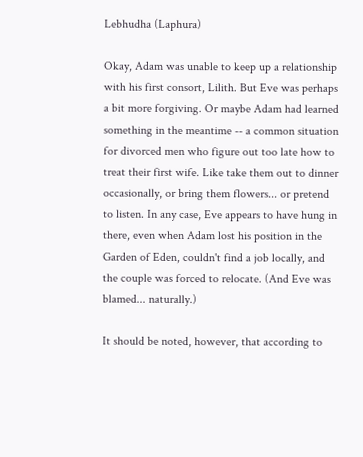Lebhudha (Laphura)

Okay, Adam was unable to keep up a relationship with his first consort, Lilith. But Eve was perhaps a bit more forgiving. Or maybe Adam had learned something in the meantime -- a common situation for divorced men who figure out too late how to treat their first wife. Like take them out to dinner occasionally, or bring them flowers... or pretend to listen. In any case, Eve appears to have hung in there, even when Adam lost his position in the Garden of Eden, couldn't find a job locally, and the couple was forced to relocate. (And Eve was blamed... naturally.)

It should be noted, however, that according to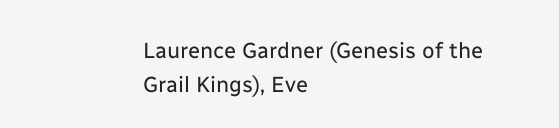Laurence Gardner (Genesis of the Grail Kings), Eve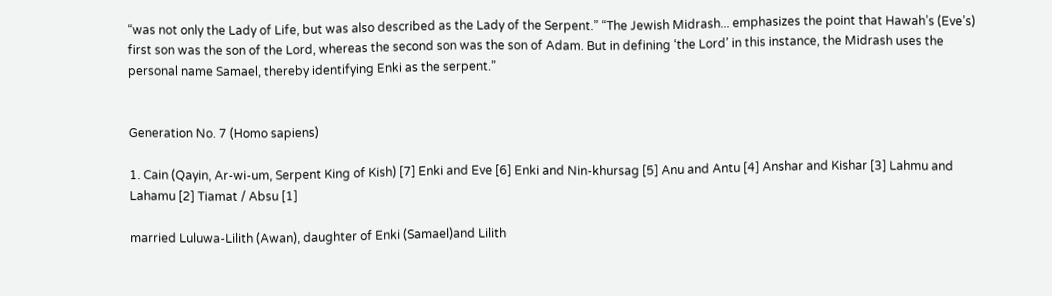“was not only the Lady of Life, but was also described as the Lady of the Serpent.” “The Jewish Midrash... emphasizes the point that Hawah’s (Eve’s) first son was the son of the Lord, whereas the second son was the son of Adam. But in defining ‘the Lord’ in this instance, the Midrash uses the personal name Samael, thereby identifying Enki as the serpent.”


Generation No. 7 (Homo sapiens)

1. Cain (Qayin, Ar-wi-um, Serpent King of Kish) [7] Enki and Eve [6] Enki and Nin-khursag [5] Anu and Antu [4] Anshar and Kishar [3] Lahmu and Lahamu [2] Tiamat / Absu [1]

married Luluwa-Lilith (Awan), daughter of Enki (Samael)and Lilith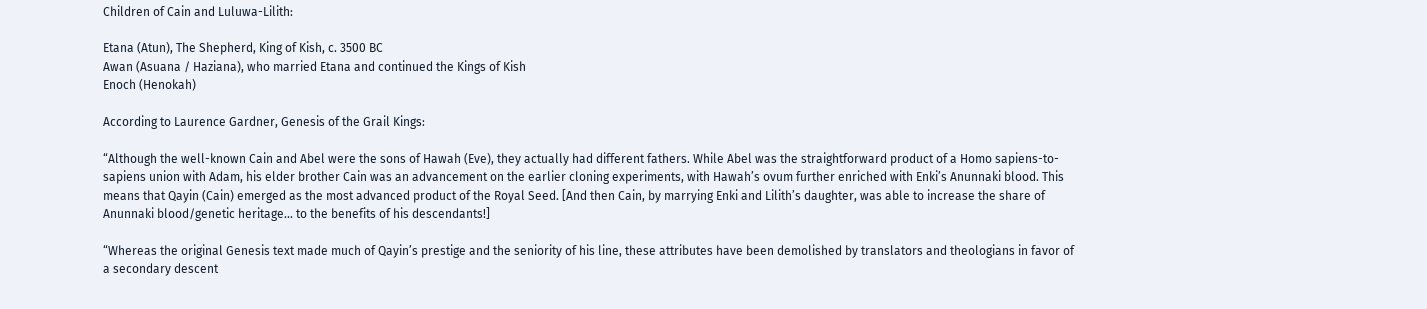Children of Cain and Luluwa-Lilith:

Etana (Atun), The Shepherd, King of Kish, c. 3500 BC
Awan (Asuana / Haziana), who married Etana and continued the Kings of Kish
Enoch (Henokah)

According to Laurence Gardner, Genesis of the Grail Kings:

“Although the well-known Cain and Abel were the sons of Hawah (Eve), they actually had different fathers. While Abel was the straightforward product of a Homo sapiens-to-sapiens union with Adam, his elder brother Cain was an advancement on the earlier cloning experiments, with Hawah’s ovum further enriched with Enki’s Anunnaki blood. This means that Qayin (Cain) emerged as the most advanced product of the Royal Seed. [And then Cain, by marrying Enki and Lilith’s daughter, was able to increase the share of Anunnaki blood/genetic heritage... to the benefits of his descendants!]

“Whereas the original Genesis text made much of Qayin’s prestige and the seniority of his line, these attributes have been demolished by translators and theologians in favor of a secondary descent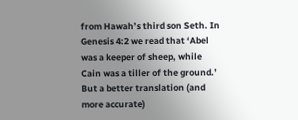from Hawah’s third son Seth. In Genesis 4:2 we read that ‘Abel was a keeper of sheep, while Cain was a tiller of the ground.’ But a better translation (and more accurate)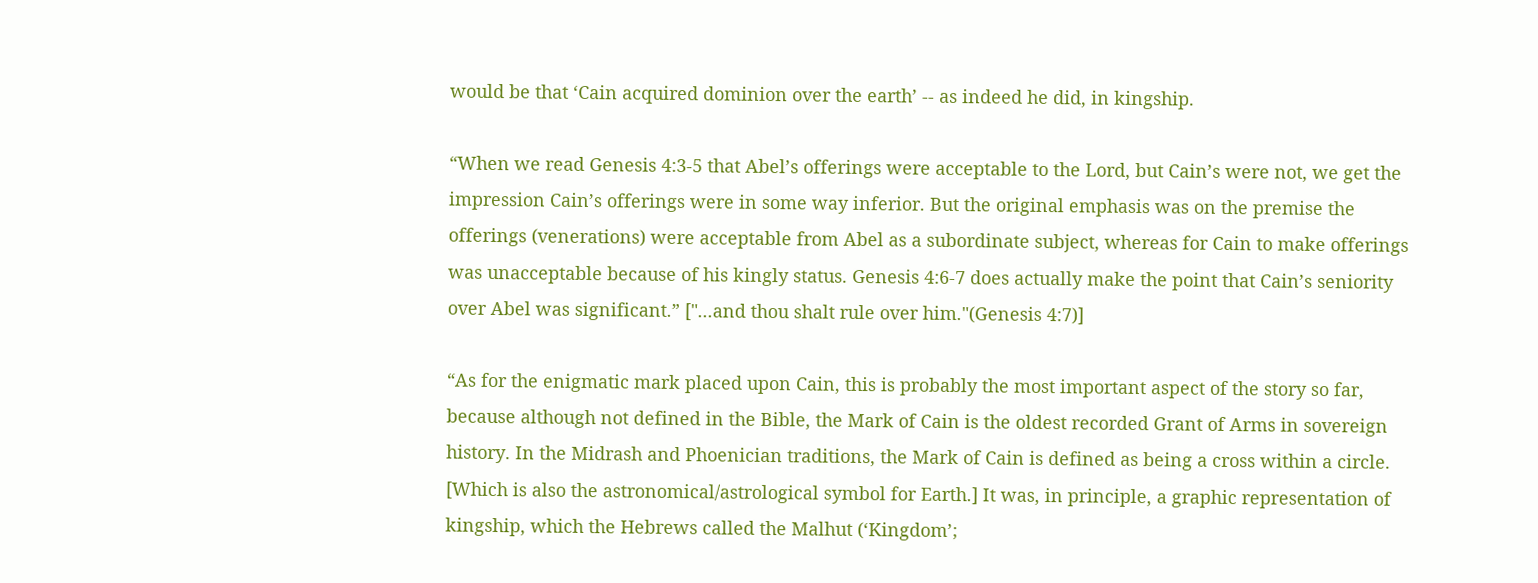would be that ‘Cain acquired dominion over the earth’ -- as indeed he did, in kingship.

“When we read Genesis 4:3-5 that Abel’s offerings were acceptable to the Lord, but Cain’s were not, we get the impression Cain’s offerings were in some way inferior. But the original emphasis was on the premise the offerings (venerations) were acceptable from Abel as a subordinate subject, whereas for Cain to make offerings was unacceptable because of his kingly status. Genesis 4:6-7 does actually make the point that Cain’s seniority over Abel was significant.” ["...and thou shalt rule over him."(Genesis 4:7)]

“As for the enigmatic mark placed upon Cain, this is probably the most important aspect of the story so far, because although not defined in the Bible, the Mark of Cain is the oldest recorded Grant of Arms in sovereign history. In the Midrash and Phoenician traditions, the Mark of Cain is defined as being a cross within a circle. [Which is also the astronomical/astrological symbol for Earth.] It was, in principle, a graphic representation of kingship, which the Hebrews called the Malhut (‘Kingdom’;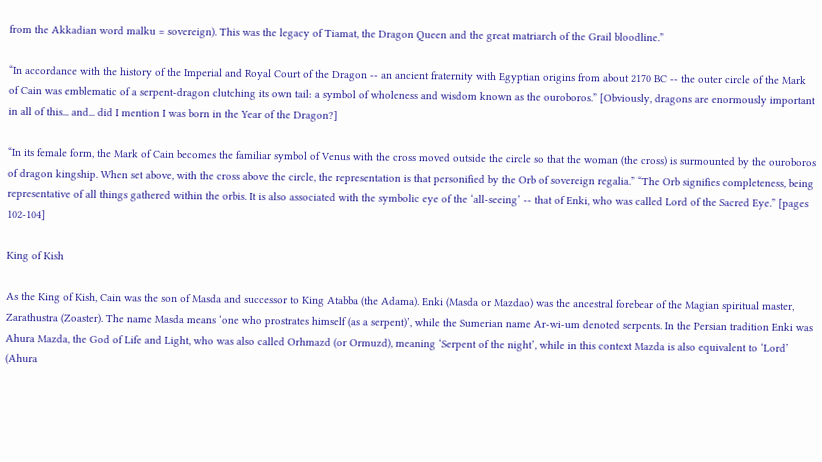from the Akkadian word malku = sovereign). This was the legacy of Tiamat, the Dragon Queen and the great matriarch of the Grail bloodline.”

“In accordance with the history of the Imperial and Royal Court of the Dragon -- an ancient fraternity with Egyptian origins from about 2170 BC -- the outer circle of the Mark of Cain was emblematic of a serpent-dragon clutching its own tail: a symbol of wholeness and wisdom known as the ouroboros.” [Obviously, dragons are enormously important in all of this... and... did I mention I was born in the Year of the Dragon?]

“In its female form, the Mark of Cain becomes the familiar symbol of Venus with the cross moved outside the circle so that the woman (the cross) is surmounted by the ouroboros of dragon kingship. When set above, with the cross above the circle, the representation is that personified by the Orb of sovereign regalia.” “The Orb signifies completeness, being representative of all things gathered within the orbis. It is also associated with the symbolic eye of the ‘all-seeing’ -- that of Enki, who was called Lord of the Sacred Eye.” [pages 102-104]

King of Kish

As the King of Kish, Cain was the son of Masda and successor to King Atabba (the Adama). Enki (Masda or Mazdao) was the ancestral forebear of the Magian spiritual master, Zarathustra (Zoaster). The name Masda means ‘one who prostrates himself (as a serpent)’, while the Sumerian name Ar-wi-um denoted serpents. In the Persian tradition Enki was Ahura Mazda, the God of Life and Light, who was also called Orhmazd (or Ormuzd), meaning ‘Serpent of the night’, while in this context Mazda is also equivalent to ‘Lord’ (Ahura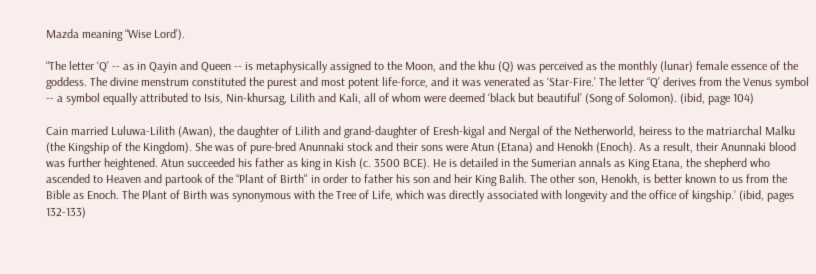Mazda meaning “Wise Lord’).

“The letter ‘Q’ -- as in Qayin and Queen -- is metaphysically assigned to the Moon, and the khu (Q) was perceived as the monthly (lunar) female essence of the goddess. The divine menstrum constituted the purest and most potent life-force, and it was venerated as ‘Star-Fire.’ The letter “Q’ derives from the Venus symbol -- a symbol equally attributed to Isis, Nin-khursag, Lilith and Kali, all of whom were deemed ‘black but beautiful’ (Song of Solomon). (ibid, page 104)

Cain married Luluwa-Lilith (Awan), the daughter of Lilith and grand-daughter of Eresh-kigal and Nergal of the Netherworld, heiress to the matriarchal Malku (the Kingship of the Kingdom). She was of pure-bred Anunnaki stock and their sons were Atun (Etana) and Henokh (Enoch). As a result, their Anunnaki blood was further heightened. Atun succeeded his father as king in Kish (c. 3500 BCE). He is detailed in the Sumerian annals as King Etana, the shepherd who ascended to Heaven and partook of the “Plant of Birth" in order to father his son and heir King Balih. The other son, Henokh, is better known to us from the Bible as Enoch. The Plant of Birth was synonymous with the Tree of Life, which was directly associated with longevity and the office of kingship.’ (ibid, pages 132-133)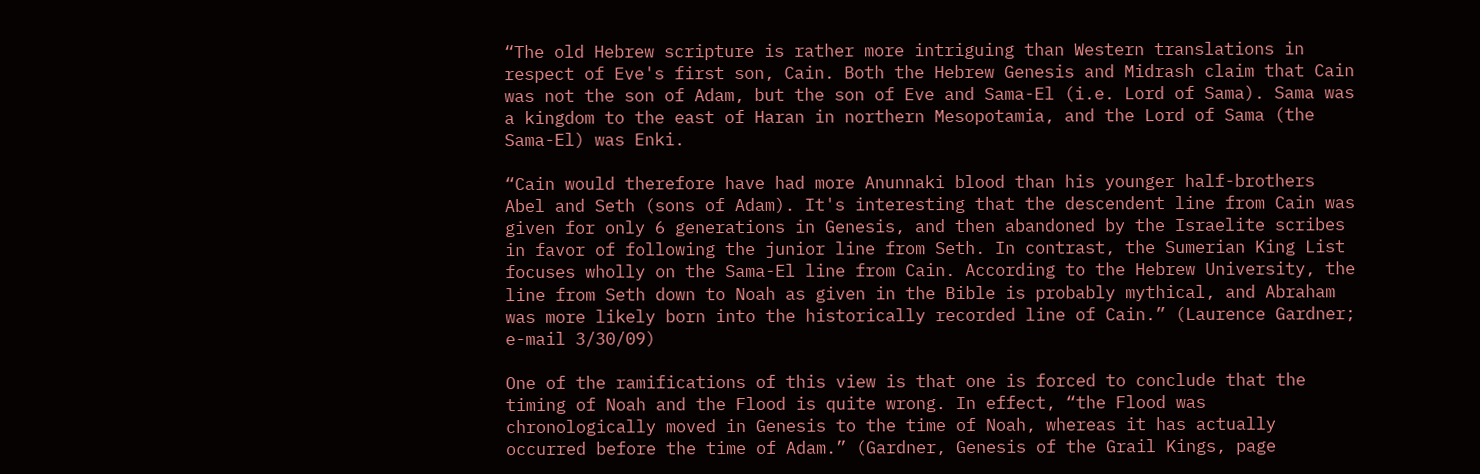“The old Hebrew scripture is rather more intriguing than Western translations in respect of Eve's first son, Cain. Both the Hebrew Genesis and Midrash claim that Cain was not the son of Adam, but the son of Eve and Sama-El (i.e. Lord of Sama). Sama was a kingdom to the east of Haran in northern Mesopotamia, and the Lord of Sama (the Sama-El) was Enki.

“Cain would therefore have had more Anunnaki blood than his younger half-brothers Abel and Seth (sons of Adam). It's interesting that the descendent line from Cain was given for only 6 generations in Genesis, and then abandoned by the Israelite scribes in favor of following the junior line from Seth. In contrast, the Sumerian King List focuses wholly on the Sama-El line from Cain. According to the Hebrew University, the line from Seth down to Noah as given in the Bible is probably mythical, and Abraham was more likely born into the historically recorded line of Cain.” (Laurence Gardner; e-mail 3/30/09)

One of the ramifications of this view is that one is forced to conclude that the timing of Noah and the Flood is quite wrong. In effect, “the Flood was chronologically moved in Genesis to the time of Noah, whereas it has actually occurred before the time of Adam.” (Gardner, Genesis of the Grail Kings, page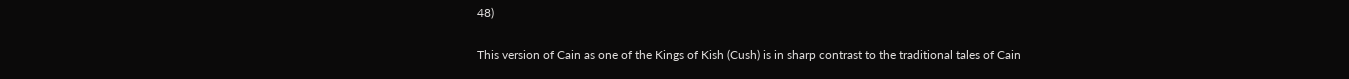48)

This version of Cain as one of the Kings of Kish (Cush) is in sharp contrast to the traditional tales of Cain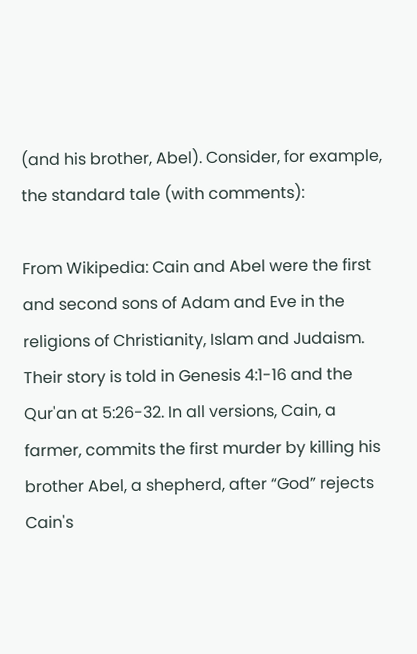(and his brother, Abel). Consider, for example, the standard tale (with comments):

From Wikipedia: Cain and Abel were the first and second sons of Adam and Eve in the religions of Christianity, Islam and Judaism. Their story is told in Genesis 4:1-16 and the Qur'an at 5:26-32. In all versions, Cain, a farmer, commits the first murder by killing his brother Abel, a shepherd, after “God” rejects Cain's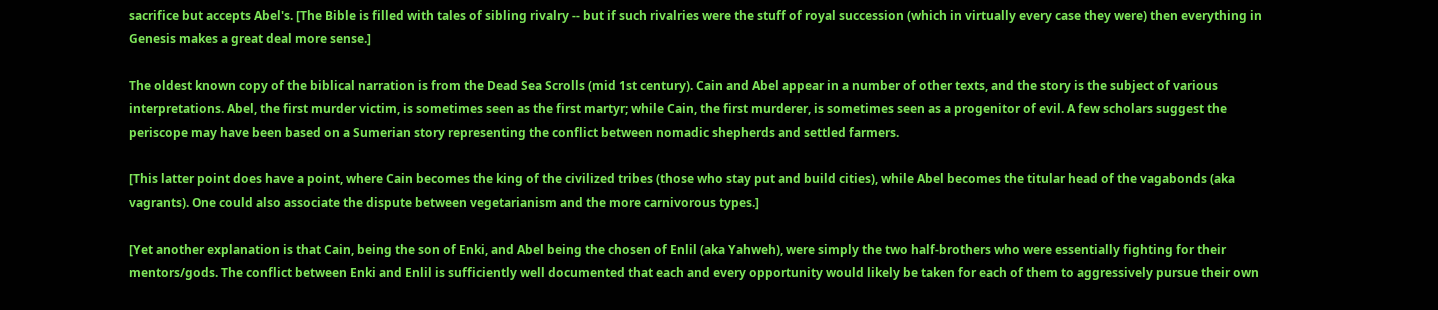sacrifice but accepts Abel's. [The Bible is filled with tales of sibling rivalry -- but if such rivalries were the stuff of royal succession (which in virtually every case they were) then everything in Genesis makes a great deal more sense.]

The oldest known copy of the biblical narration is from the Dead Sea Scrolls (mid 1st century). Cain and Abel appear in a number of other texts, and the story is the subject of various interpretations. Abel, the first murder victim, is sometimes seen as the first martyr; while Cain, the first murderer, is sometimes seen as a progenitor of evil. A few scholars suggest the periscope may have been based on a Sumerian story representing the conflict between nomadic shepherds and settled farmers.

[This latter point does have a point, where Cain becomes the king of the civilized tribes (those who stay put and build cities), while Abel becomes the titular head of the vagabonds (aka vagrants). One could also associate the dispute between vegetarianism and the more carnivorous types.]

[Yet another explanation is that Cain, being the son of Enki, and Abel being the chosen of Enlil (aka Yahweh), were simply the two half-brothers who were essentially fighting for their mentors/gods. The conflict between Enki and Enlil is sufficiently well documented that each and every opportunity would likely be taken for each of them to aggressively pursue their own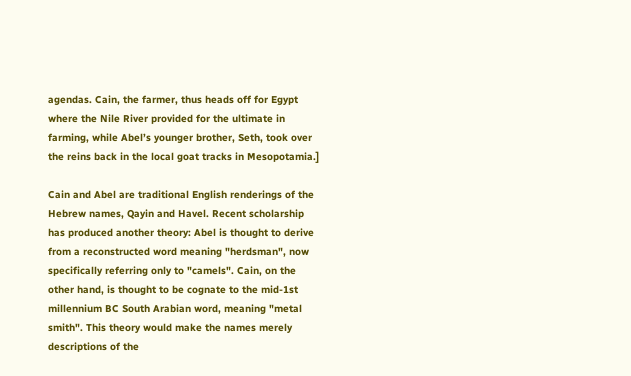agendas. Cain, the farmer, thus heads off for Egypt where the Nile River provided for the ultimate in farming, while Abel’s younger brother, Seth, took over the reins back in the local goat tracks in Mesopotamia.]

Cain and Abel are traditional English renderings of the Hebrew names, Qayin and Havel. Recent scholarship has produced another theory: Abel is thought to derive from a reconstructed word meaning "herdsman", now specifically referring only to "camels". Cain, on the other hand, is thought to be cognate to the mid-1st millennium BC South Arabian word, meaning "metal smith". This theory would make the names merely descriptions of the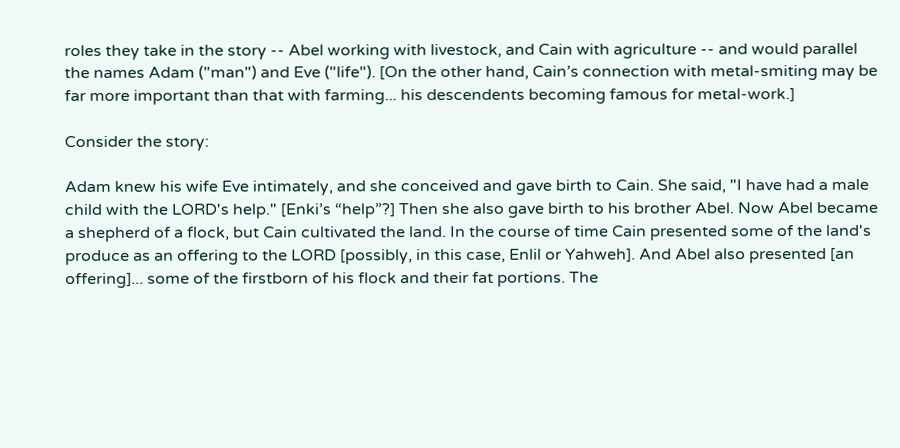roles they take in the story -- Abel working with livestock, and Cain with agriculture -- and would parallel the names Adam ("man") and Eve ("life"). [On the other hand, Cain’s connection with metal-smiting may be far more important than that with farming... his descendents becoming famous for metal-work.]

Consider the story:

Adam knew his wife Eve intimately, and she conceived and gave birth to Cain. She said, "I have had a male child with the LORD's help." [Enki’s “help”?] Then she also gave birth to his brother Abel. Now Abel became a shepherd of a flock, but Cain cultivated the land. In the course of time Cain presented some of the land's produce as an offering to the LORD [possibly, in this case, Enlil or Yahweh]. And Abel also presented [an offering]... some of the firstborn of his flock and their fat portions. The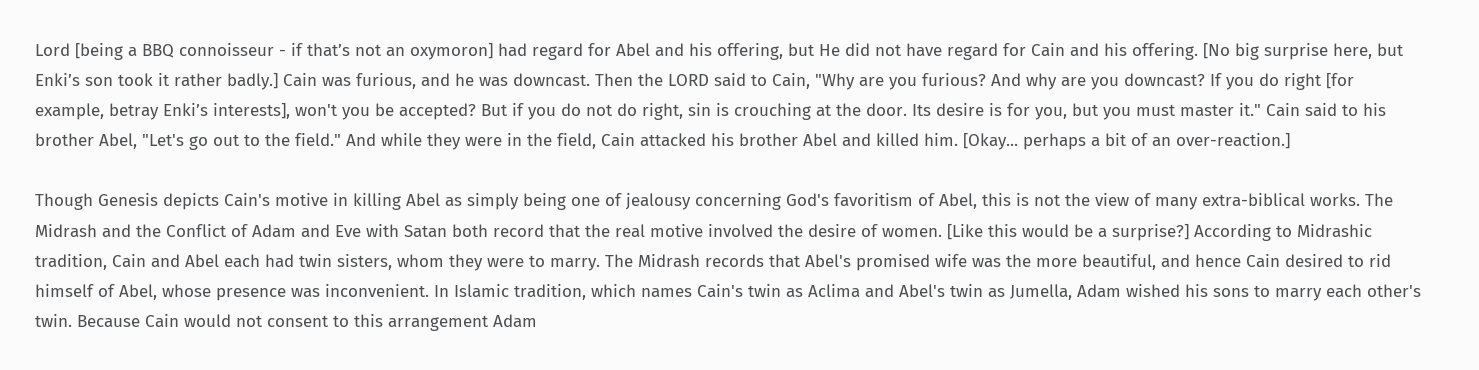Lord [being a BBQ connoisseur - if that’s not an oxymoron] had regard for Abel and his offering, but He did not have regard for Cain and his offering. [No big surprise here, but Enki’s son took it rather badly.] Cain was furious, and he was downcast. Then the LORD said to Cain, "Why are you furious? And why are you downcast? If you do right [for example, betray Enki’s interests], won't you be accepted? But if you do not do right, sin is crouching at the door. Its desire is for you, but you must master it." Cain said to his brother Abel, "Let's go out to the field." And while they were in the field, Cain attacked his brother Abel and killed him. [Okay... perhaps a bit of an over-reaction.]

Though Genesis depicts Cain's motive in killing Abel as simply being one of jealousy concerning God's favoritism of Abel, this is not the view of many extra-biblical works. The Midrash and the Conflict of Adam and Eve with Satan both record that the real motive involved the desire of women. [Like this would be a surprise?] According to Midrashic tradition, Cain and Abel each had twin sisters, whom they were to marry. The Midrash records that Abel's promised wife was the more beautiful, and hence Cain desired to rid himself of Abel, whose presence was inconvenient. In Islamic tradition, which names Cain's twin as Aclima and Abel's twin as Jumella, Adam wished his sons to marry each other's twin. Because Cain would not consent to this arrangement Adam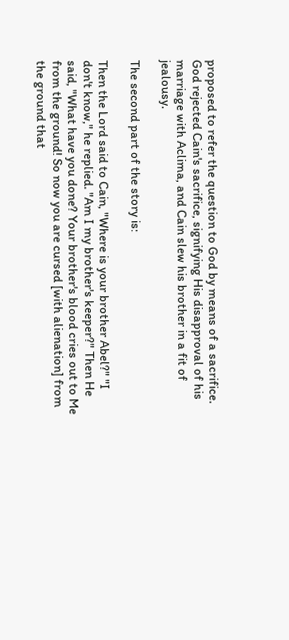proposed to refer the question to God by means of a sacrifice. God rejected Cain's sacrifice, signifying His disapproval of his marriage with Aclima, and Cain slew his brother in a fit of jealousy.

The second part of the story is:

Then the Lord said to Cain, "Where is your brother Abel?" "I don't know," he replied. "Am I my brother's keeper?" Then He said, "What have you done? Your brother's blood cries out to Me from the ground! So now you are cursed [with alienation] from the ground that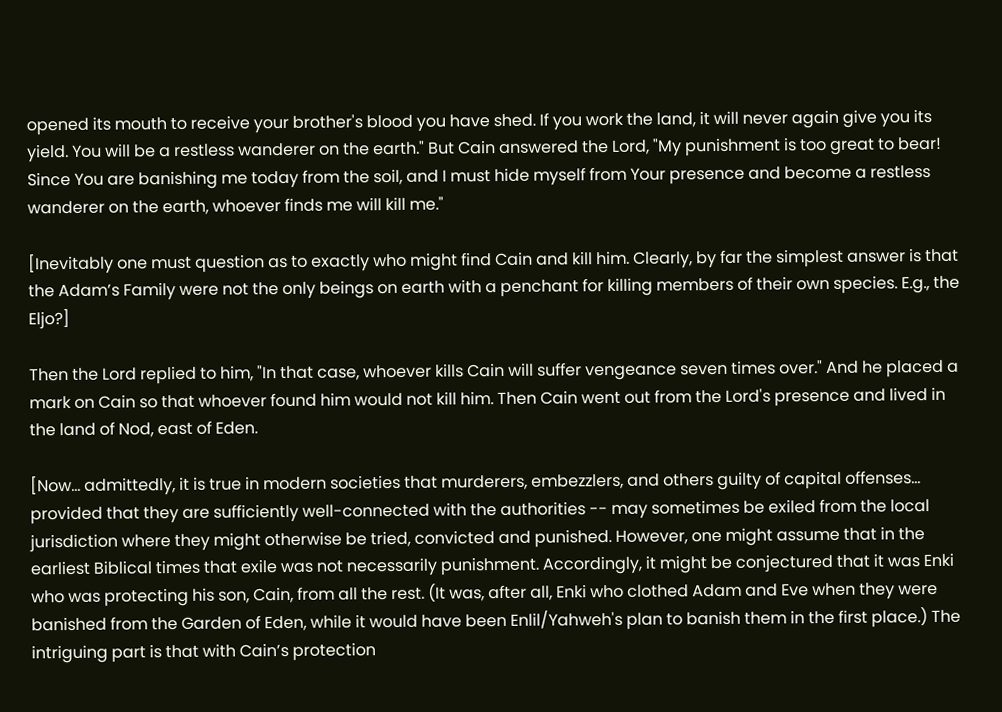opened its mouth to receive your brother's blood you have shed. If you work the land, it will never again give you its yield. You will be a restless wanderer on the earth." But Cain answered the Lord, "My punishment is too great to bear! Since You are banishing me today from the soil, and I must hide myself from Your presence and become a restless wanderer on the earth, whoever finds me will kill me."

[Inevitably one must question as to exactly who might find Cain and kill him. Clearly, by far the simplest answer is that the Adam’s Family were not the only beings on earth with a penchant for killing members of their own species. E.g., the Eljo?]

Then the Lord replied to him, "In that case, whoever kills Cain will suffer vengeance seven times over." And he placed a mark on Cain so that whoever found him would not kill him. Then Cain went out from the Lord's presence and lived in the land of Nod, east of Eden.

[Now... admittedly, it is true in modern societies that murderers, embezzlers, and others guilty of capital offenses... provided that they are sufficiently well-connected with the authorities -- may sometimes be exiled from the local jurisdiction where they might otherwise be tried, convicted and punished. However, one might assume that in the earliest Biblical times that exile was not necessarily punishment. Accordingly, it might be conjectured that it was Enki who was protecting his son, Cain, from all the rest. (It was, after all, Enki who clothed Adam and Eve when they were banished from the Garden of Eden, while it would have been Enlil/Yahweh's plan to banish them in the first place.) The intriguing part is that with Cain’s protection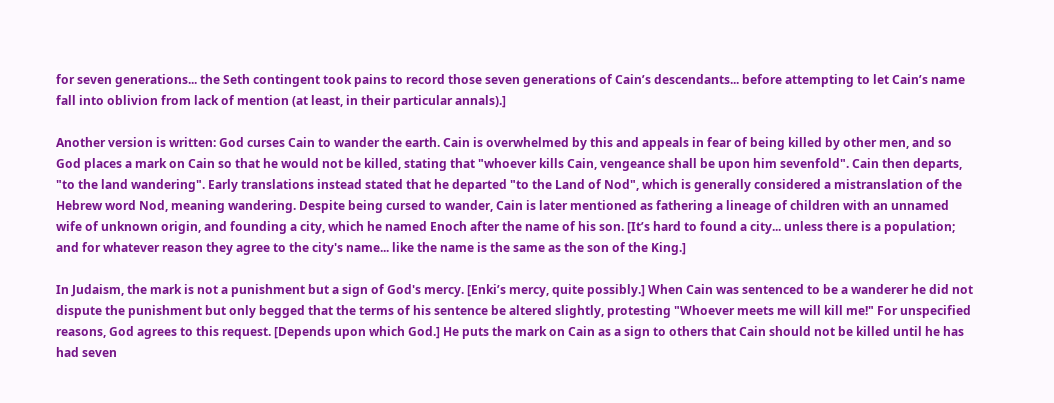for seven generations... the Seth contingent took pains to record those seven generations of Cain’s descendants... before attempting to let Cain’s name fall into oblivion from lack of mention (at least, in their particular annals).]

Another version is written: God curses Cain to wander the earth. Cain is overwhelmed by this and appeals in fear of being killed by other men, and so God places a mark on Cain so that he would not be killed, stating that "whoever kills Cain, vengeance shall be upon him sevenfold". Cain then departs, "to the land wandering". Early translations instead stated that he departed "to the Land of Nod", which is generally considered a mistranslation of the Hebrew word Nod, meaning wandering. Despite being cursed to wander, Cain is later mentioned as fathering a lineage of children with an unnamed wife of unknown origin, and founding a city, which he named Enoch after the name of his son. [It’s hard to found a city... unless there is a population; and for whatever reason they agree to the city's name... like the name is the same as the son of the King.]

In Judaism, the mark is not a punishment but a sign of God's mercy. [Enki’s mercy, quite possibly.] When Cain was sentenced to be a wanderer he did not dispute the punishment but only begged that the terms of his sentence be altered slightly, protesting "Whoever meets me will kill me!" For unspecified reasons, God agrees to this request. [Depends upon which God.] He puts the mark on Cain as a sign to others that Cain should not be killed until he has had seven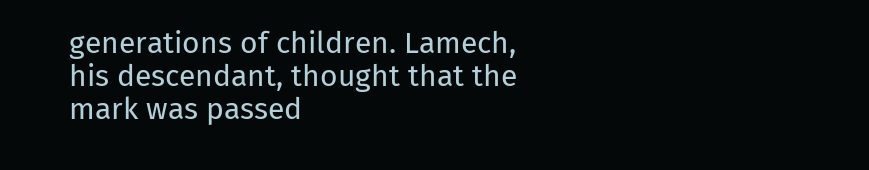generations of children. Lamech, his descendant, thought that the mark was passed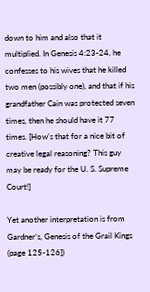down to him and also that it multiplied. In Genesis 4:23-24, he confesses to his wives that he killed two men (possibly one), and that if his grandfather Cain was protected seven times, then he should have it 77 times. [How's that for a nice bit of creative legal reasoning? This guy may be ready for the U. S. Supreme Court!]

Yet another interpretation is from Gardner’s, Genesis of the Grail Kings (page 125-126])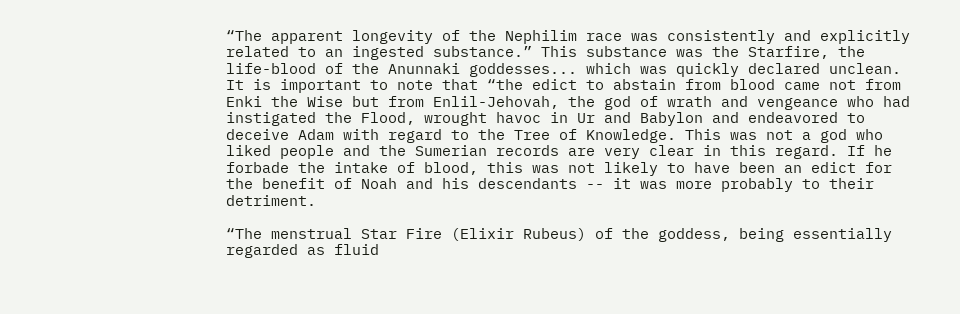“The apparent longevity of the Nephilim race was consistently and explicitly related to an ingested substance.” This substance was the Starfire, the life-blood of the Anunnaki goddesses... which was quickly declared unclean. It is important to note that “the edict to abstain from blood came not from Enki the Wise but from Enlil-Jehovah, the god of wrath and vengeance who had instigated the Flood, wrought havoc in Ur and Babylon and endeavored to deceive Adam with regard to the Tree of Knowledge. This was not a god who liked people and the Sumerian records are very clear in this regard. If he forbade the intake of blood, this was not likely to have been an edict for the benefit of Noah and his descendants -- it was more probably to their detriment.

“The menstrual Star Fire (Elixir Rubeus) of the goddess, being essentially regarded as fluid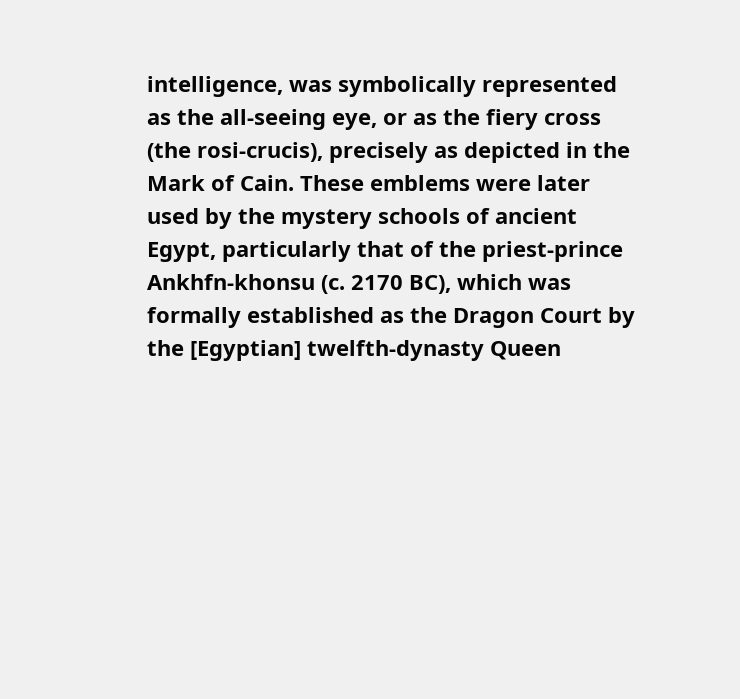intelligence, was symbolically represented as the all-seeing eye, or as the fiery cross (the rosi-crucis), precisely as depicted in the Mark of Cain. These emblems were later used by the mystery schools of ancient Egypt, particularly that of the priest-prince Ankhfn-khonsu (c. 2170 BC), which was formally established as the Dragon Court by the [Egyptian] twelfth-dynasty Queen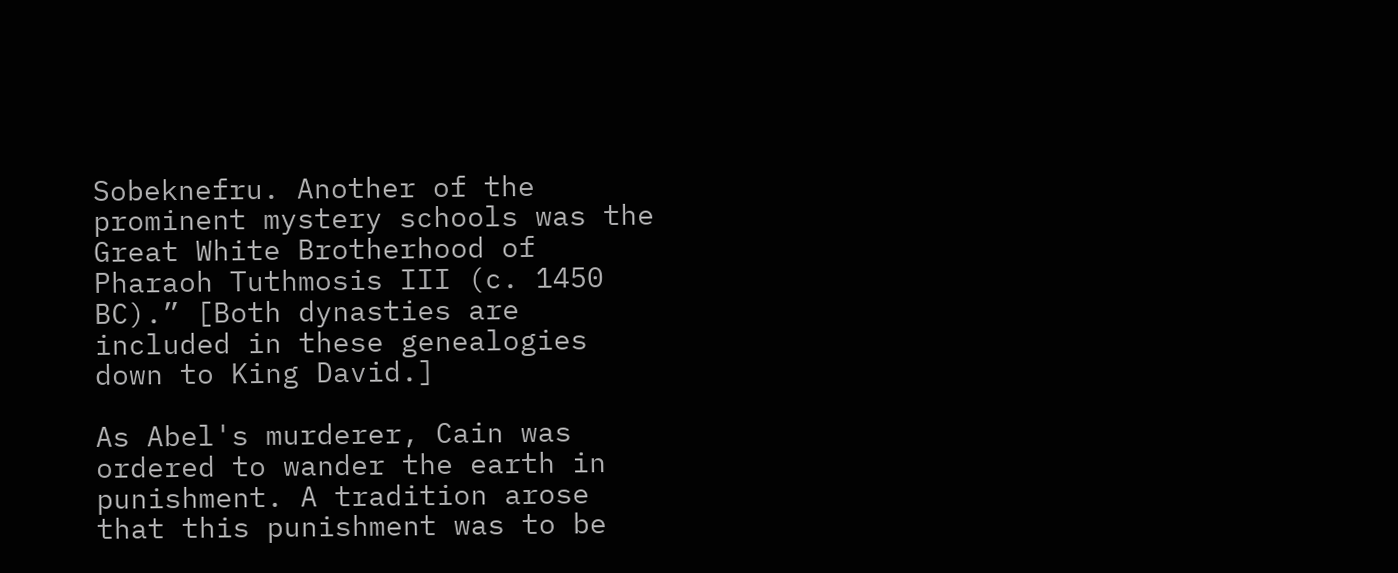Sobeknefru. Another of the prominent mystery schools was the Great White Brotherhood of Pharaoh Tuthmosis III (c. 1450 BC).” [Both dynasties are included in these genealogies down to King David.]

As Abel's murderer, Cain was ordered to wander the earth in punishment. A tradition arose that this punishment was to be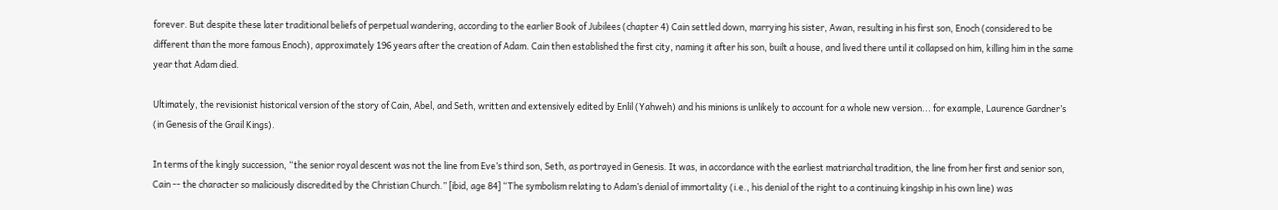forever. But despite these later traditional beliefs of perpetual wandering, according to the earlier Book of Jubilees (chapter 4) Cain settled down, marrying his sister, Awan, resulting in his first son, Enoch (considered to be different than the more famous Enoch), approximately 196 years after the creation of Adam. Cain then established the first city, naming it after his son, built a house, and lived there until it collapsed on him, killing him in the same year that Adam died.

Ultimately, the revisionist historical version of the story of Cain, Abel, and Seth, written and extensively edited by Enlil (Yahweh) and his minions is unlikely to account for a whole new version... for example, Laurence Gardner’s (in Genesis of the Grail Kings).

In terms of the kingly succession, “the senior royal descent was not the line from Eve’s third son, Seth, as portrayed in Genesis. It was, in accordance with the earliest matriarchal tradition, the line from her first and senior son, Cain -- the character so maliciously discredited by the Christian Church.” [ibid, age 84] “The symbolism relating to Adam’s denial of immortality (i.e., his denial of the right to a continuing kingship in his own line) was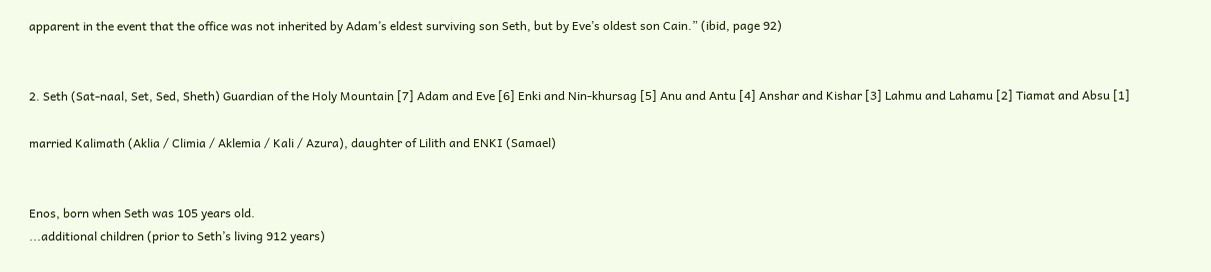apparent in the event that the office was not inherited by Adam’s eldest surviving son Seth, but by Eve’s oldest son Cain.” (ibid, page 92)


2. Seth (Sat-naal, Set, Sed, Sheth) Guardian of the Holy Mountain [7] Adam and Eve [6] Enki and Nin-khursag [5] Anu and Antu [4] Anshar and Kishar [3] Lahmu and Lahamu [2] Tiamat and Absu [1]

married Kalimath (Aklia / Climia / Aklemia / Kali / Azura), daughter of Lilith and ENKI (Samael)


Enos, born when Seth was 105 years old.
...additional children (prior to Seth’s living 912 years)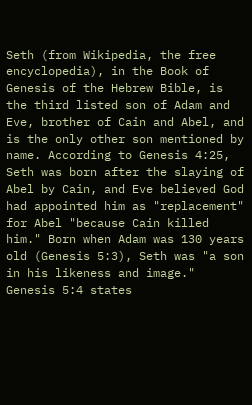Seth (from Wikipedia, the free encyclopedia), in the Book of Genesis of the Hebrew Bible, is the third listed son of Adam and Eve, brother of Cain and Abel, and is the only other son mentioned by name. According to Genesis 4:25, Seth was born after the slaying of Abel by Cain, and Eve believed God had appointed him as "replacement" for Abel "because Cain killed him." Born when Adam was 130 years old (Genesis 5:3), Seth was "a son in his likeness and image." Genesis 5:4 states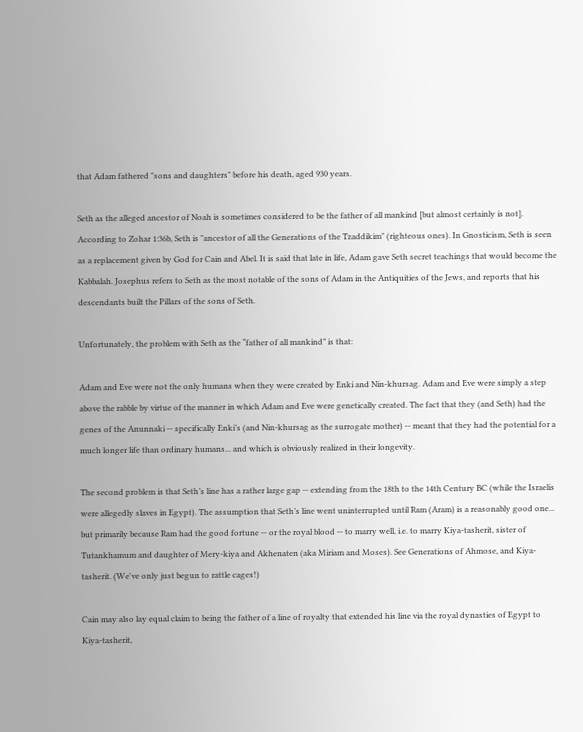that Adam fathered "sons and daughters" before his death, aged 930 years.

Seth as the alleged ancestor of Noah is sometimes considered to be the father of all mankind [but almost certainly is not]. According to Zohar 1:36b, Seth is "ancestor of all the Generations of the Tzaddikim" (righteous ones). In Gnosticism, Seth is seen as a replacement given by God for Cain and Abel. It is said that late in life, Adam gave Seth secret teachings that would become the Kabbalah. Josephus refers to Seth as the most notable of the sons of Adam in the Antiquities of the Jews, and reports that his descendants built the Pillars of the sons of Seth.

Unfortunately, the problem with Seth as the “father of all mankind” is that:

Adam and Eve were not the only humans when they were created by Enki and Nin-khursag. Adam and Eve were simply a step above the rabble by virtue of the manner in which Adam and Eve were genetically created. The fact that they (and Seth) had the genes of the Anunnaki -- specifically Enki’s (and Nin-khursag as the surrogate mother) -- meant that they had the potential for a much longer life than ordinary humans... and which is obviously realized in their longevity.

The second problem is that Seth’s line has a rather large gap -- extending from the 18th to the 14th Century BC (while the Israelis were allegedly slaves in Egypt). The assumption that Seth’s line went uninterrupted until Ram (Aram) is a reasonably good one... but primarily because Ram had the good fortune -- or the royal blood -- to marry well, i.e. to marry Kiya-tasherit, sister of Tutankhamum and daughter of Mery-kiya and Akhenaten (aka Miriam and Moses). See Generations of Ahmose, and Kiya-tasherit. (We've only just begun to rattle cages!)

Cain may also lay equal claim to being the father of a line of royalty that extended his line via the royal dynasties of Egypt to Kiya-tasherit,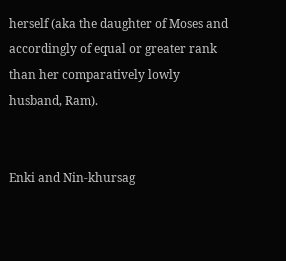herself (aka the daughter of Moses and accordingly of equal or greater rank than her comparatively lowly husband, Ram).


Enki and Nin-khursag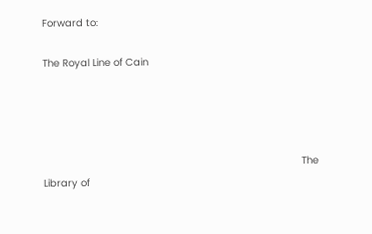Forward to:

The Royal Line of Cain




                                                                                      The Library of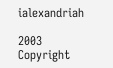ialexandriah

2003 Copyright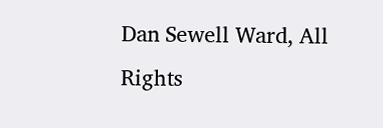Dan Sewell Ward, All Rights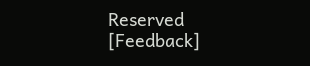Reserved                     [Feedback]